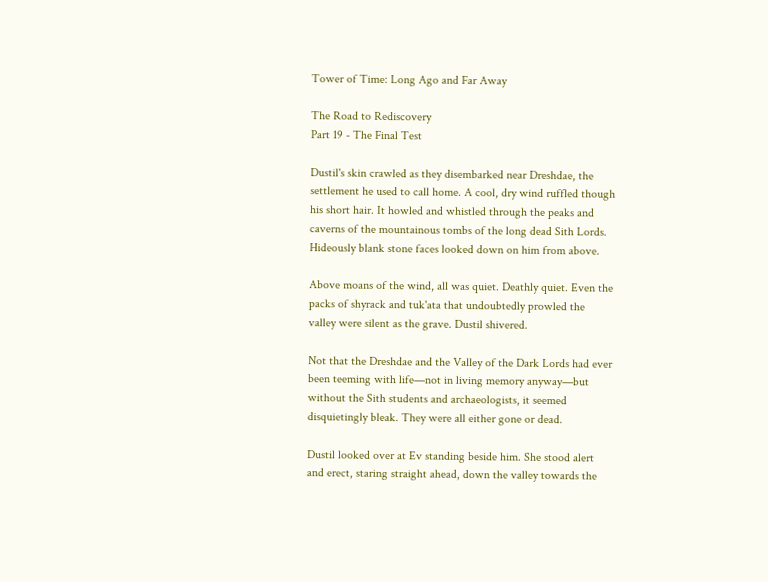Tower of Time: Long Ago and Far Away

The Road to Rediscovery
Part 19 - The Final Test

Dustil's skin crawled as they disembarked near Dreshdae, the settlement he used to call home. A cool, dry wind ruffled though his short hair. It howled and whistled through the peaks and caverns of the mountainous tombs of the long dead Sith Lords. Hideously blank stone faces looked down on him from above.

Above moans of the wind, all was quiet. Deathly quiet. Even the packs of shyrack and tuk'ata that undoubtedly prowled the valley were silent as the grave. Dustil shivered.

Not that the Dreshdae and the Valley of the Dark Lords had ever been teeming with life—not in living memory anyway—but without the Sith students and archaeologists, it seemed disquietingly bleak. They were all either gone or dead.

Dustil looked over at Ev standing beside him. She stood alert and erect, staring straight ahead, down the valley towards the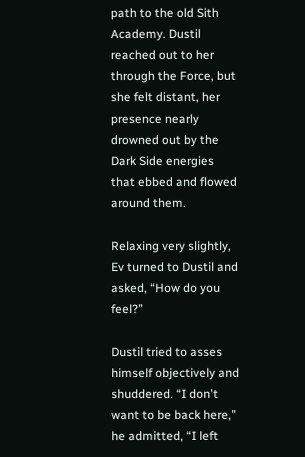path to the old Sith Academy. Dustil reached out to her through the Force, but she felt distant, her presence nearly drowned out by the Dark Side energies that ebbed and flowed around them.

Relaxing very slightly, Ev turned to Dustil and asked, “How do you feel?”

Dustil tried to asses himself objectively and shuddered. “I don't want to be back here,” he admitted, “I left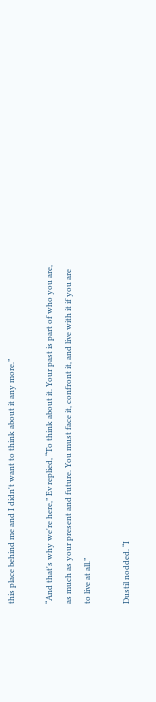this place behind me and I didn't want to think about it any more.”

“And that's why we're here,” Ev replied, “To think about it. Your past is part of who you are, as much as your present and future. You must face it, confront it, and live with it if you are to live at all.”

Dustil nodded. “I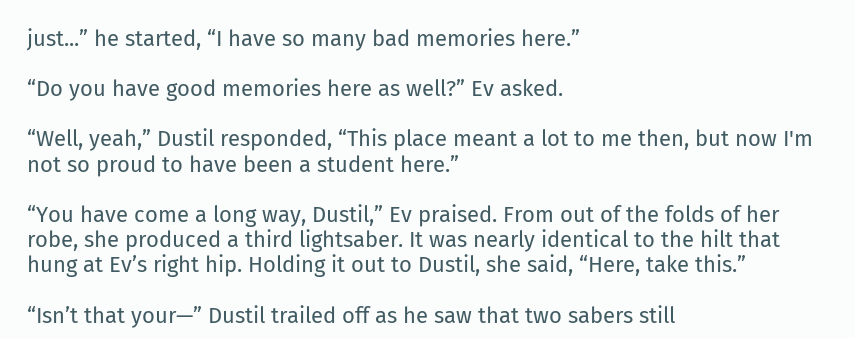just...” he started, “I have so many bad memories here.”

“Do you have good memories here as well?” Ev asked.

“Well, yeah,” Dustil responded, “This place meant a lot to me then, but now I'm not so proud to have been a student here.”

“You have come a long way, Dustil,” Ev praised. From out of the folds of her robe, she produced a third lightsaber. It was nearly identical to the hilt that hung at Ev’s right hip. Holding it out to Dustil, she said, “Here, take this.”

“Isn’t that your—” Dustil trailed off as he saw that two sabers still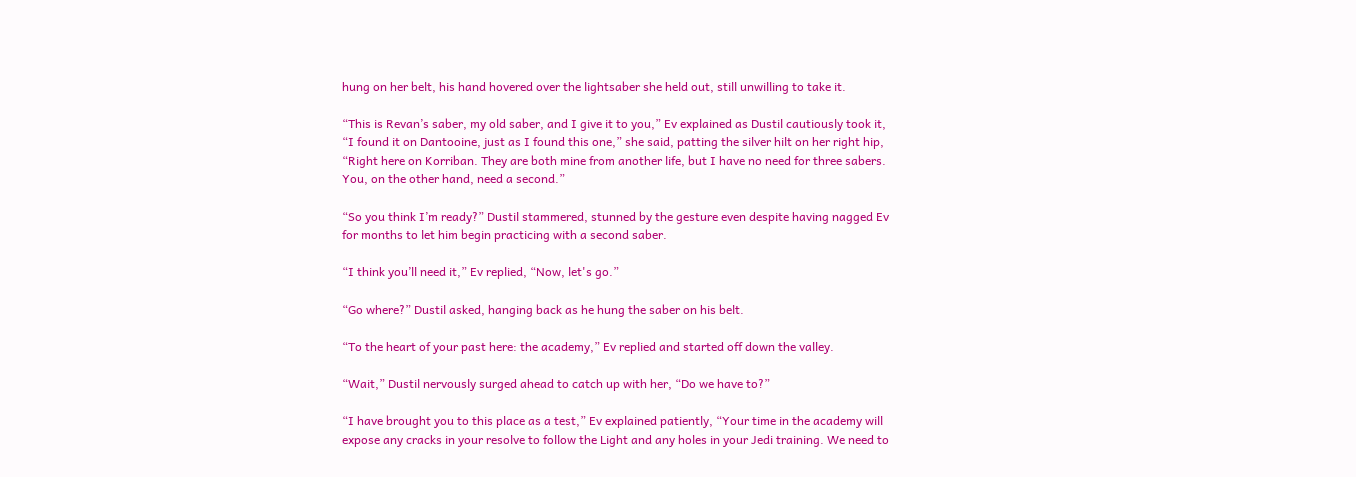hung on her belt, his hand hovered over the lightsaber she held out, still unwilling to take it.

“This is Revan’s saber, my old saber, and I give it to you,” Ev explained as Dustil cautiously took it, “I found it on Dantooine, just as I found this one,” she said, patting the silver hilt on her right hip, “Right here on Korriban. They are both mine from another life, but I have no need for three sabers. You, on the other hand, need a second.”

“So you think I’m ready?” Dustil stammered, stunned by the gesture even despite having nagged Ev for months to let him begin practicing with a second saber.

“I think you’ll need it,” Ev replied, “Now, let's go.”

“Go where?” Dustil asked, hanging back as he hung the saber on his belt.

“To the heart of your past here: the academy,” Ev replied and started off down the valley.

“Wait,” Dustil nervously surged ahead to catch up with her, “Do we have to?”

“I have brought you to this place as a test,” Ev explained patiently, “Your time in the academy will expose any cracks in your resolve to follow the Light and any holes in your Jedi training. We need to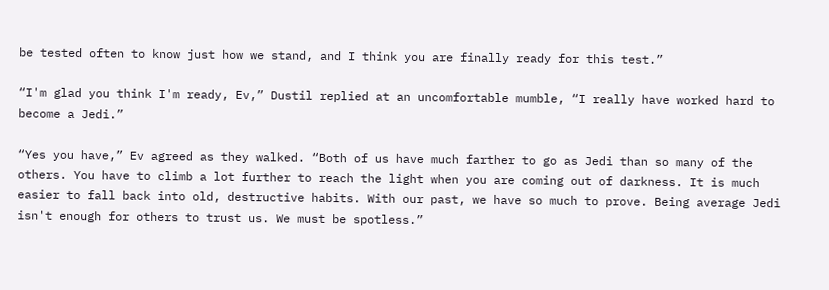be tested often to know just how we stand, and I think you are finally ready for this test.”

“I'm glad you think I'm ready, Ev,” Dustil replied at an uncomfortable mumble, “I really have worked hard to become a Jedi.”

“Yes you have,” Ev agreed as they walked. “Both of us have much farther to go as Jedi than so many of the others. You have to climb a lot further to reach the light when you are coming out of darkness. It is much easier to fall back into old, destructive habits. With our past, we have so much to prove. Being average Jedi isn't enough for others to trust us. We must be spotless.”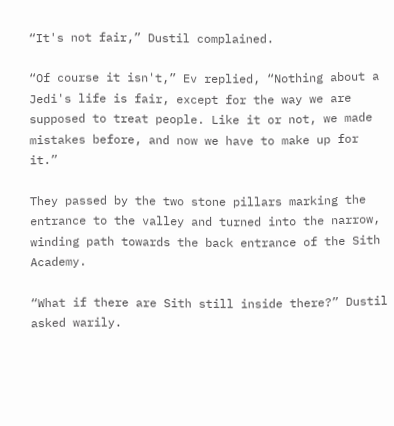“It's not fair,” Dustil complained.

“Of course it isn't,” Ev replied, “Nothing about a Jedi's life is fair, except for the way we are supposed to treat people. Like it or not, we made mistakes before, and now we have to make up for it.”

They passed by the two stone pillars marking the entrance to the valley and turned into the narrow, winding path towards the back entrance of the Sith Academy.

“What if there are Sith still inside there?” Dustil asked warily.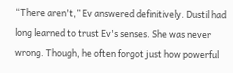“There aren't,” Ev answered definitively. Dustil had long learned to trust Ev's senses. She was never wrong. Though, he often forgot just how powerful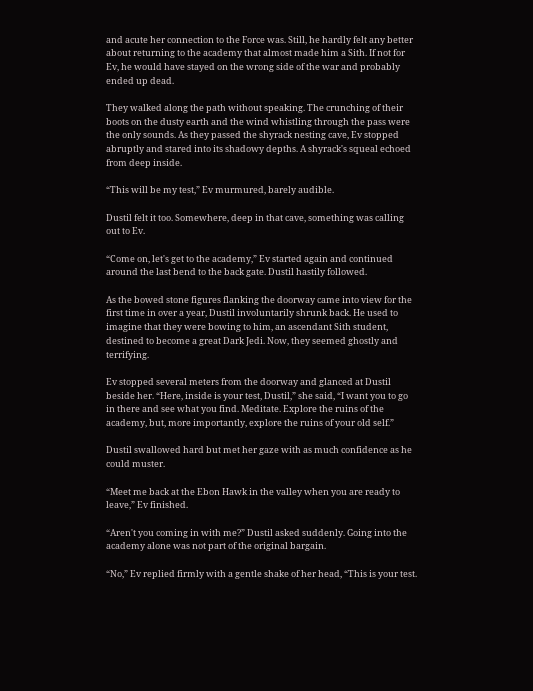and acute her connection to the Force was. Still, he hardly felt any better about returning to the academy that almost made him a Sith. If not for Ev, he would have stayed on the wrong side of the war and probably ended up dead.

They walked along the path without speaking. The crunching of their boots on the dusty earth and the wind whistling through the pass were the only sounds. As they passed the shyrack nesting cave, Ev stopped abruptly and stared into its shadowy depths. A shyrack's squeal echoed from deep inside.

“This will be my test,” Ev murmured, barely audible.

Dustil felt it too. Somewhere, deep in that cave, something was calling out to Ev.

“Come on, let's get to the academy,” Ev started again and continued around the last bend to the back gate. Dustil hastily followed.

As the bowed stone figures flanking the doorway came into view for the first time in over a year, Dustil involuntarily shrunk back. He used to imagine that they were bowing to him, an ascendant Sith student, destined to become a great Dark Jedi. Now, they seemed ghostly and terrifying.

Ev stopped several meters from the doorway and glanced at Dustil beside her. “Here, inside is your test, Dustil,” she said, “I want you to go in there and see what you find. Meditate. Explore the ruins of the academy, but, more importantly, explore the ruins of your old self.”

Dustil swallowed hard but met her gaze with as much confidence as he could muster.

“Meet me back at the Ebon Hawk in the valley when you are ready to leave,” Ev finished.

“Aren't you coming in with me?” Dustil asked suddenly. Going into the academy alone was not part of the original bargain.

“No,” Ev replied firmly with a gentle shake of her head, “This is your test.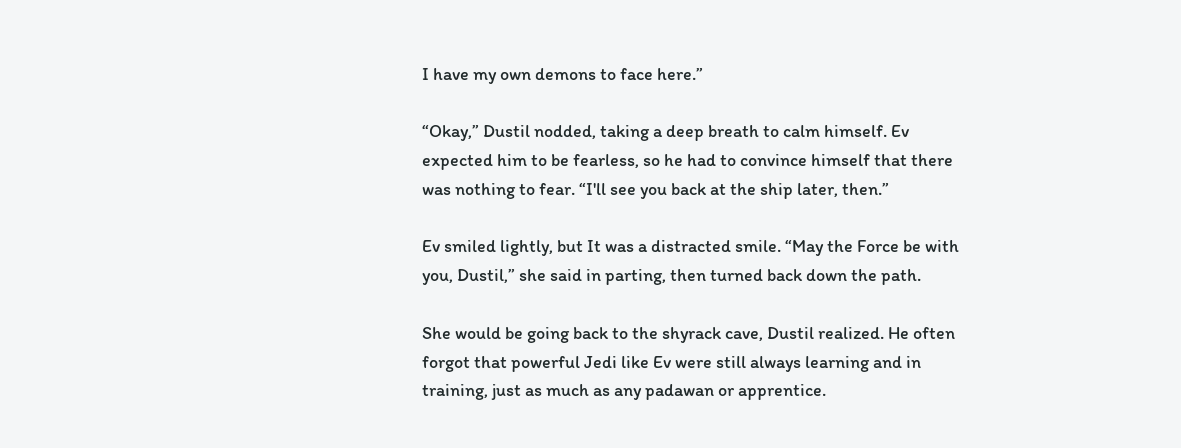I have my own demons to face here.”

“Okay,” Dustil nodded, taking a deep breath to calm himself. Ev expected him to be fearless, so he had to convince himself that there was nothing to fear. “I'll see you back at the ship later, then.”

Ev smiled lightly, but It was a distracted smile. “May the Force be with you, Dustil,” she said in parting, then turned back down the path.

She would be going back to the shyrack cave, Dustil realized. He often forgot that powerful Jedi like Ev were still always learning and in training, just as much as any padawan or apprentice.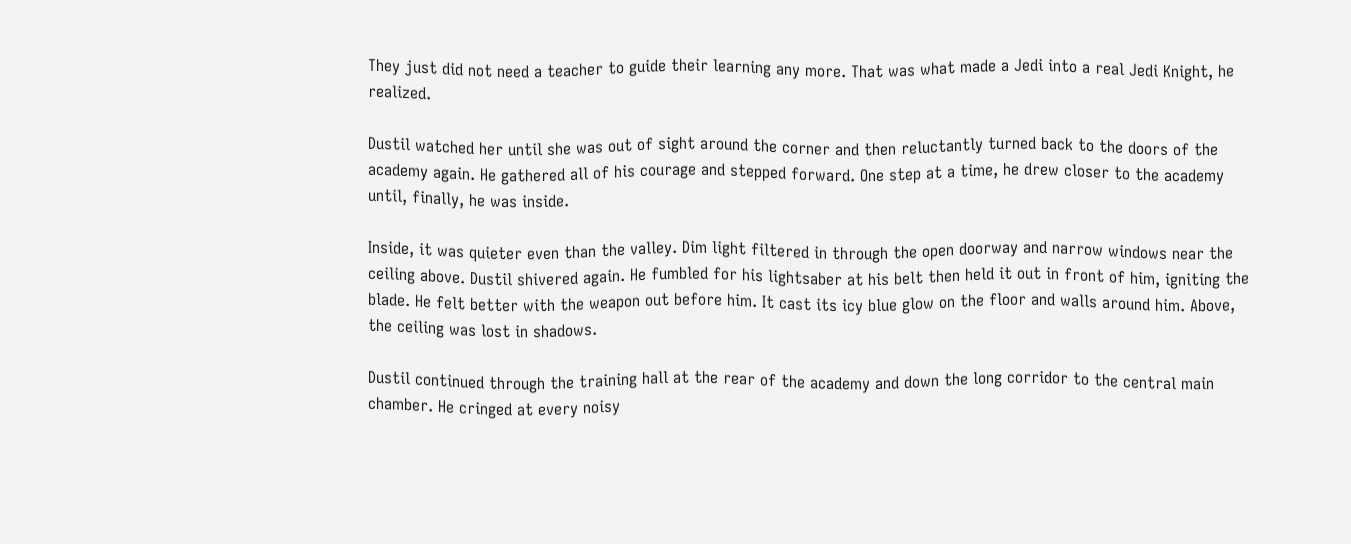They just did not need a teacher to guide their learning any more. That was what made a Jedi into a real Jedi Knight, he realized.

Dustil watched her until she was out of sight around the corner and then reluctantly turned back to the doors of the academy again. He gathered all of his courage and stepped forward. One step at a time, he drew closer to the academy until, finally, he was inside.

Inside, it was quieter even than the valley. Dim light filtered in through the open doorway and narrow windows near the ceiling above. Dustil shivered again. He fumbled for his lightsaber at his belt then held it out in front of him, igniting the blade. He felt better with the weapon out before him. It cast its icy blue glow on the floor and walls around him. Above, the ceiling was lost in shadows.

Dustil continued through the training hall at the rear of the academy and down the long corridor to the central main chamber. He cringed at every noisy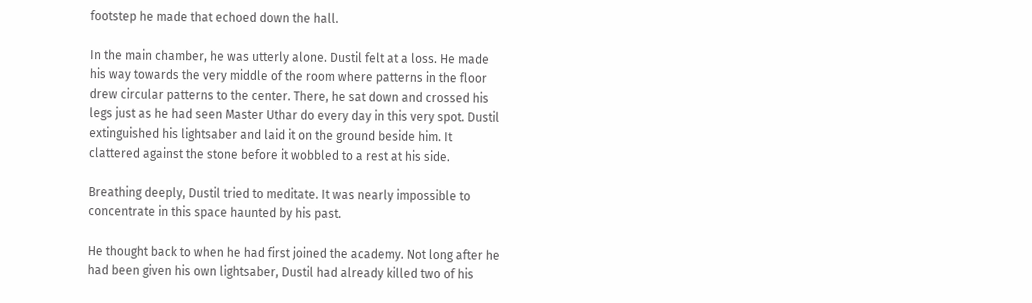footstep he made that echoed down the hall.

In the main chamber, he was utterly alone. Dustil felt at a loss. He made his way towards the very middle of the room where patterns in the floor drew circular patterns to the center. There, he sat down and crossed his legs just as he had seen Master Uthar do every day in this very spot. Dustil extinguished his lightsaber and laid it on the ground beside him. It clattered against the stone before it wobbled to a rest at his side.

Breathing deeply, Dustil tried to meditate. It was nearly impossible to concentrate in this space haunted by his past.

He thought back to when he had first joined the academy. Not long after he had been given his own lightsaber, Dustil had already killed two of his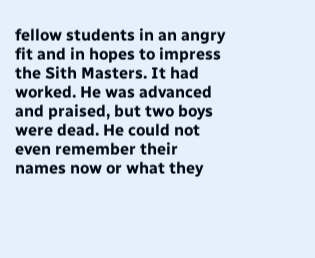fellow students in an angry fit and in hopes to impress the Sith Masters. It had worked. He was advanced and praised, but two boys were dead. He could not even remember their names now or what they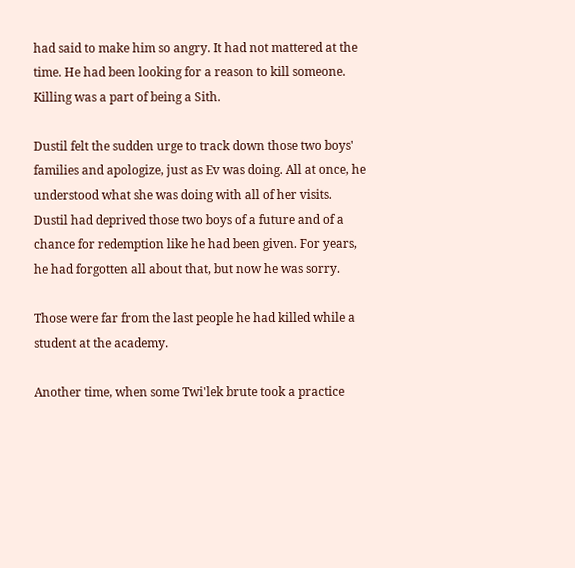had said to make him so angry. It had not mattered at the time. He had been looking for a reason to kill someone. Killing was a part of being a Sith.

Dustil felt the sudden urge to track down those two boys' families and apologize, just as Ev was doing. All at once, he understood what she was doing with all of her visits. Dustil had deprived those two boys of a future and of a chance for redemption like he had been given. For years, he had forgotten all about that, but now he was sorry.

Those were far from the last people he had killed while a student at the academy.

Another time, when some Twi'lek brute took a practice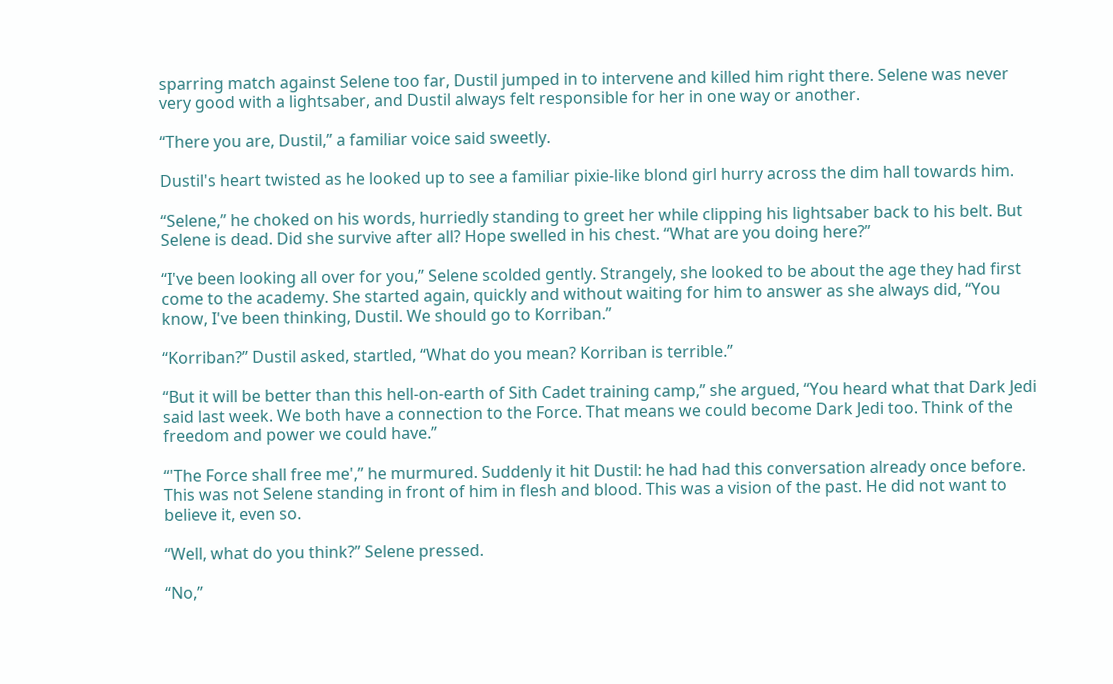sparring match against Selene too far, Dustil jumped in to intervene and killed him right there. Selene was never very good with a lightsaber, and Dustil always felt responsible for her in one way or another.

“There you are, Dustil,” a familiar voice said sweetly.

Dustil's heart twisted as he looked up to see a familiar pixie-like blond girl hurry across the dim hall towards him.

“Selene,” he choked on his words, hurriedly standing to greet her while clipping his lightsaber back to his belt. But Selene is dead. Did she survive after all? Hope swelled in his chest. “What are you doing here?”

“I've been looking all over for you,” Selene scolded gently. Strangely, she looked to be about the age they had first come to the academy. She started again, quickly and without waiting for him to answer as she always did, “You know, I've been thinking, Dustil. We should go to Korriban.”

“Korriban?” Dustil asked, startled, “What do you mean? Korriban is terrible.”

“But it will be better than this hell-on-earth of Sith Cadet training camp,” she argued, “You heard what that Dark Jedi said last week. We both have a connection to the Force. That means we could become Dark Jedi too. Think of the freedom and power we could have.”

“'The Force shall free me',” he murmured. Suddenly it hit Dustil: he had had this conversation already once before. This was not Selene standing in front of him in flesh and blood. This was a vision of the past. He did not want to believe it, even so.

“Well, what do you think?” Selene pressed.

“No,”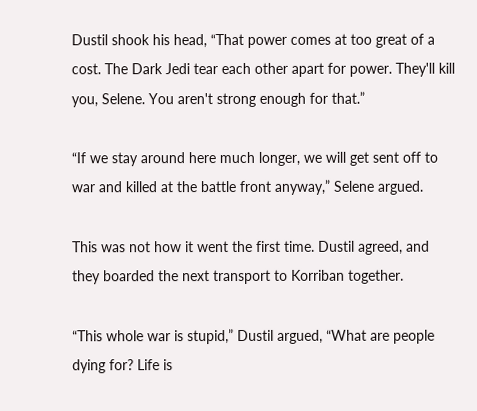Dustil shook his head, “That power comes at too great of a cost. The Dark Jedi tear each other apart for power. They'll kill you, Selene. You aren't strong enough for that.”

“If we stay around here much longer, we will get sent off to war and killed at the battle front anyway,” Selene argued.

This was not how it went the first time. Dustil agreed, and they boarded the next transport to Korriban together.

“This whole war is stupid,” Dustil argued, “What are people dying for? Life is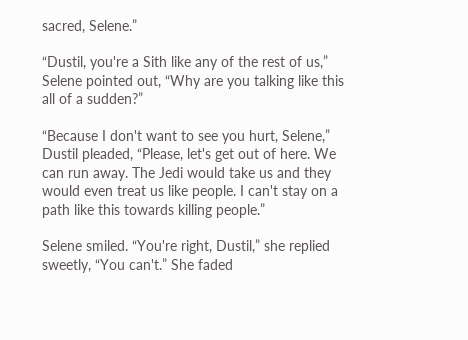sacred, Selene.”

“Dustil, you're a Sith like any of the rest of us,” Selene pointed out, “Why are you talking like this all of a sudden?”

“Because I don't want to see you hurt, Selene,” Dustil pleaded, “Please, let's get out of here. We can run away. The Jedi would take us and they would even treat us like people. I can't stay on a path like this towards killing people.”

Selene smiled. “You're right, Dustil,” she replied sweetly, “You can't.” She faded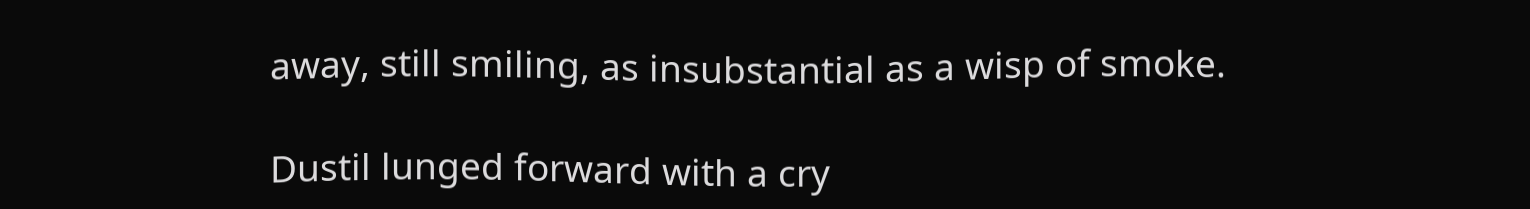away, still smiling, as insubstantial as a wisp of smoke.

Dustil lunged forward with a cry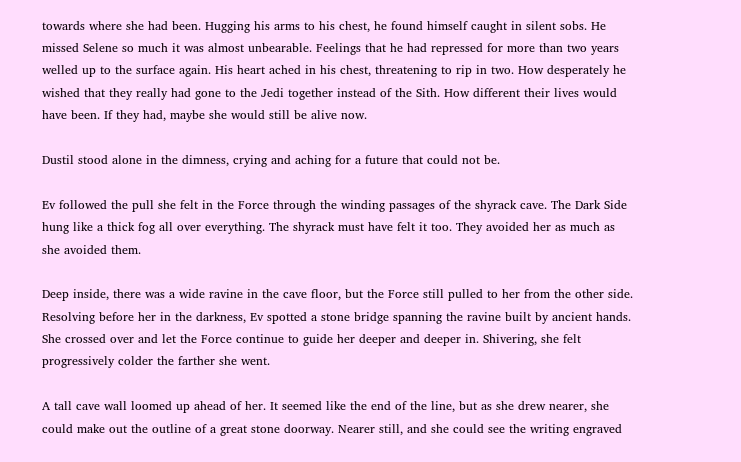towards where she had been. Hugging his arms to his chest, he found himself caught in silent sobs. He missed Selene so much it was almost unbearable. Feelings that he had repressed for more than two years welled up to the surface again. His heart ached in his chest, threatening to rip in two. How desperately he wished that they really had gone to the Jedi together instead of the Sith. How different their lives would have been. If they had, maybe she would still be alive now.

Dustil stood alone in the dimness, crying and aching for a future that could not be.

Ev followed the pull she felt in the Force through the winding passages of the shyrack cave. The Dark Side hung like a thick fog all over everything. The shyrack must have felt it too. They avoided her as much as she avoided them.

Deep inside, there was a wide ravine in the cave floor, but the Force still pulled to her from the other side. Resolving before her in the darkness, Ev spotted a stone bridge spanning the ravine built by ancient hands. She crossed over and let the Force continue to guide her deeper and deeper in. Shivering, she felt progressively colder the farther she went.

A tall cave wall loomed up ahead of her. It seemed like the end of the line, but as she drew nearer, she could make out the outline of a great stone doorway. Nearer still, and she could see the writing engraved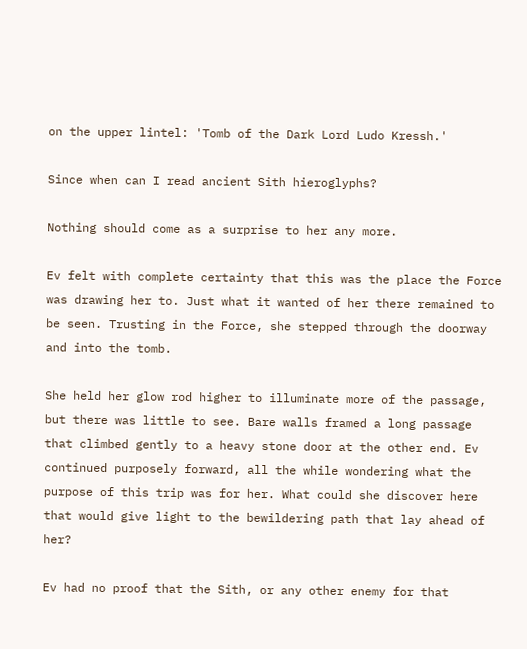on the upper lintel: 'Tomb of the Dark Lord Ludo Kressh.'

Since when can I read ancient Sith hieroglyphs?

Nothing should come as a surprise to her any more.

Ev felt with complete certainty that this was the place the Force was drawing her to. Just what it wanted of her there remained to be seen. Trusting in the Force, she stepped through the doorway and into the tomb.

She held her glow rod higher to illuminate more of the passage, but there was little to see. Bare walls framed a long passage that climbed gently to a heavy stone door at the other end. Ev continued purposely forward, all the while wondering what the purpose of this trip was for her. What could she discover here that would give light to the bewildering path that lay ahead of her?

Ev had no proof that the Sith, or any other enemy for that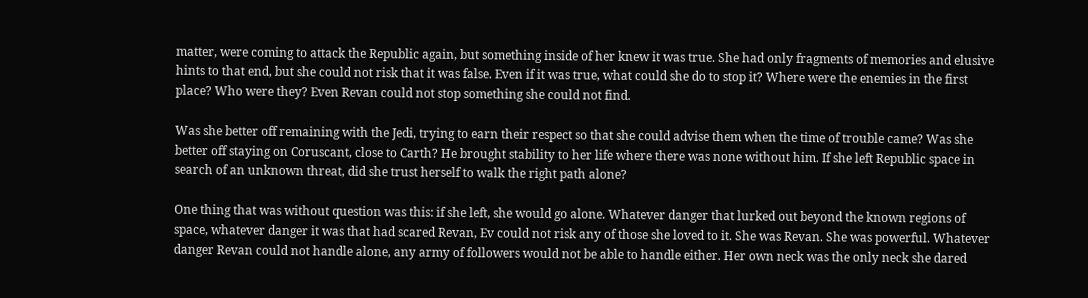matter, were coming to attack the Republic again, but something inside of her knew it was true. She had only fragments of memories and elusive hints to that end, but she could not risk that it was false. Even if it was true, what could she do to stop it? Where were the enemies in the first place? Who were they? Even Revan could not stop something she could not find.

Was she better off remaining with the Jedi, trying to earn their respect so that she could advise them when the time of trouble came? Was she better off staying on Coruscant, close to Carth? He brought stability to her life where there was none without him. If she left Republic space in search of an unknown threat, did she trust herself to walk the right path alone?

One thing that was without question was this: if she left, she would go alone. Whatever danger that lurked out beyond the known regions of space, whatever danger it was that had scared Revan, Ev could not risk any of those she loved to it. She was Revan. She was powerful. Whatever danger Revan could not handle alone, any army of followers would not be able to handle either. Her own neck was the only neck she dared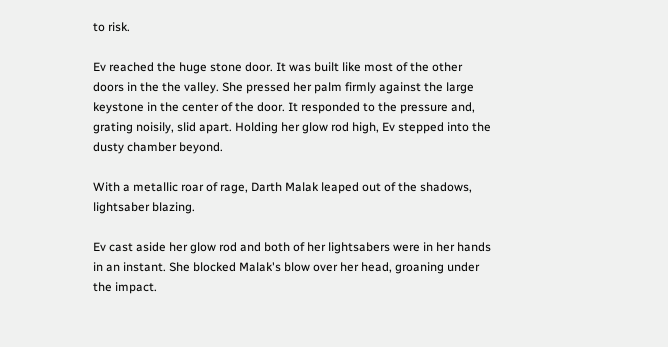to risk.

Ev reached the huge stone door. It was built like most of the other doors in the the valley. She pressed her palm firmly against the large keystone in the center of the door. It responded to the pressure and, grating noisily, slid apart. Holding her glow rod high, Ev stepped into the dusty chamber beyond.

With a metallic roar of rage, Darth Malak leaped out of the shadows, lightsaber blazing.

Ev cast aside her glow rod and both of her lightsabers were in her hands in an instant. She blocked Malak's blow over her head, groaning under the impact.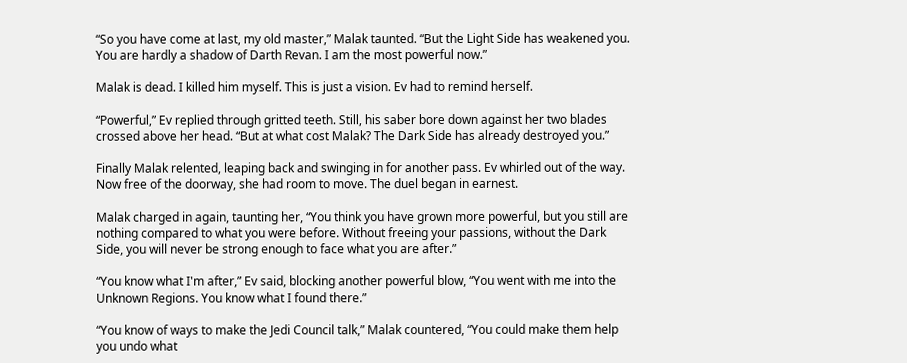“So you have come at last, my old master,” Malak taunted. “But the Light Side has weakened you. You are hardly a shadow of Darth Revan. I am the most powerful now.”

Malak is dead. I killed him myself. This is just a vision. Ev had to remind herself.

“Powerful,” Ev replied through gritted teeth. Still, his saber bore down against her two blades crossed above her head. “But at what cost Malak? The Dark Side has already destroyed you.”

Finally Malak relented, leaping back and swinging in for another pass. Ev whirled out of the way. Now free of the doorway, she had room to move. The duel began in earnest.

Malak charged in again, taunting her, “You think you have grown more powerful, but you still are nothing compared to what you were before. Without freeing your passions, without the Dark Side, you will never be strong enough to face what you are after.”

“You know what I'm after,” Ev said, blocking another powerful blow, “You went with me into the Unknown Regions. You know what I found there.”

“You know of ways to make the Jedi Council talk,” Malak countered, “You could make them help you undo what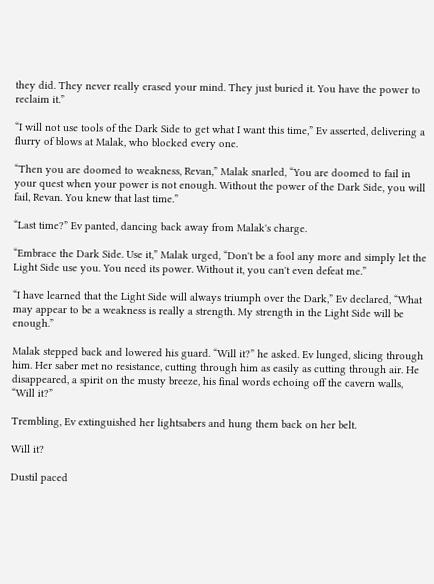they did. They never really erased your mind. They just buried it. You have the power to reclaim it.”

“I will not use tools of the Dark Side to get what I want this time,” Ev asserted, delivering a flurry of blows at Malak, who blocked every one.

“Then you are doomed to weakness, Revan,” Malak snarled, “You are doomed to fail in your quest when your power is not enough. Without the power of the Dark Side, you will fail, Revan. You knew that last time.”

“Last time?” Ev panted, dancing back away from Malak's charge.

“Embrace the Dark Side. Use it,” Malak urged, “Don't be a fool any more and simply let the Light Side use you. You need its power. Without it, you can't even defeat me.”

“I have learned that the Light Side will always triumph over the Dark,” Ev declared, “What may appear to be a weakness is really a strength. My strength in the Light Side will be enough.”

Malak stepped back and lowered his guard. “Will it?” he asked. Ev lunged, slicing through him. Her saber met no resistance, cutting through him as easily as cutting through air. He disappeared, a spirit on the musty breeze, his final words echoing off the cavern walls, “Will it?”

Trembling, Ev extinguished her lightsabers and hung them back on her belt.

Will it?

Dustil paced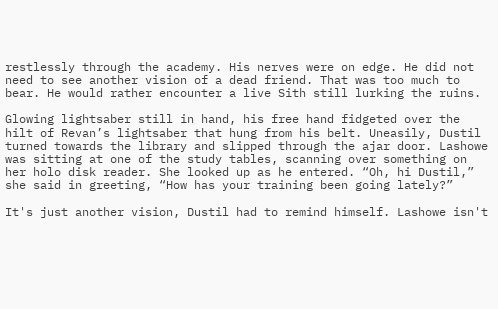restlessly through the academy. His nerves were on edge. He did not need to see another vision of a dead friend. That was too much to bear. He would rather encounter a live Sith still lurking the ruins.

Glowing lightsaber still in hand, his free hand fidgeted over the hilt of Revan’s lightsaber that hung from his belt. Uneasily, Dustil turned towards the library and slipped through the ajar door. Lashowe was sitting at one of the study tables, scanning over something on her holo disk reader. She looked up as he entered. “Oh, hi Dustil,” she said in greeting, “How has your training been going lately?”

It's just another vision, Dustil had to remind himself. Lashowe isn't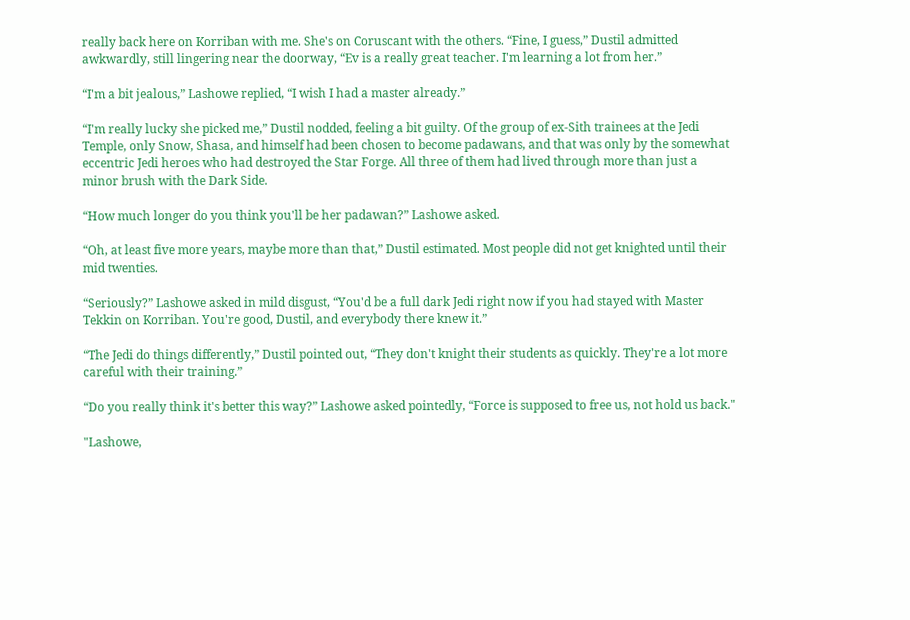really back here on Korriban with me. She's on Coruscant with the others. “Fine, I guess,” Dustil admitted awkwardly, still lingering near the doorway, “Ev is a really great teacher. I'm learning a lot from her.”

“I'm a bit jealous,” Lashowe replied, “I wish I had a master already.”

“I'm really lucky she picked me,” Dustil nodded, feeling a bit guilty. Of the group of ex-Sith trainees at the Jedi Temple, only Snow, Shasa, and himself had been chosen to become padawans, and that was only by the somewhat eccentric Jedi heroes who had destroyed the Star Forge. All three of them had lived through more than just a minor brush with the Dark Side.

“How much longer do you think you'll be her padawan?” Lashowe asked.

“Oh, at least five more years, maybe more than that,” Dustil estimated. Most people did not get knighted until their mid twenties.

“Seriously?” Lashowe asked in mild disgust, “You'd be a full dark Jedi right now if you had stayed with Master Tekkin on Korriban. You're good, Dustil, and everybody there knew it.”

“The Jedi do things differently,” Dustil pointed out, “They don't knight their students as quickly. They're a lot more careful with their training.”

“Do you really think it's better this way?” Lashowe asked pointedly, “Force is supposed to free us, not hold us back."

"Lashowe,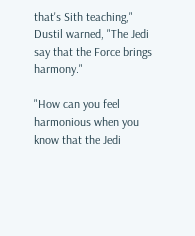that's Sith teaching," Dustil warned, "The Jedi say that the Force brings harmony."

"How can you feel harmonious when you know that the Jedi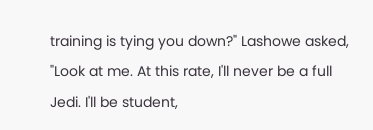training is tying you down?" Lashowe asked, "Look at me. At this rate, I'll never be a full Jedi. I'll be student,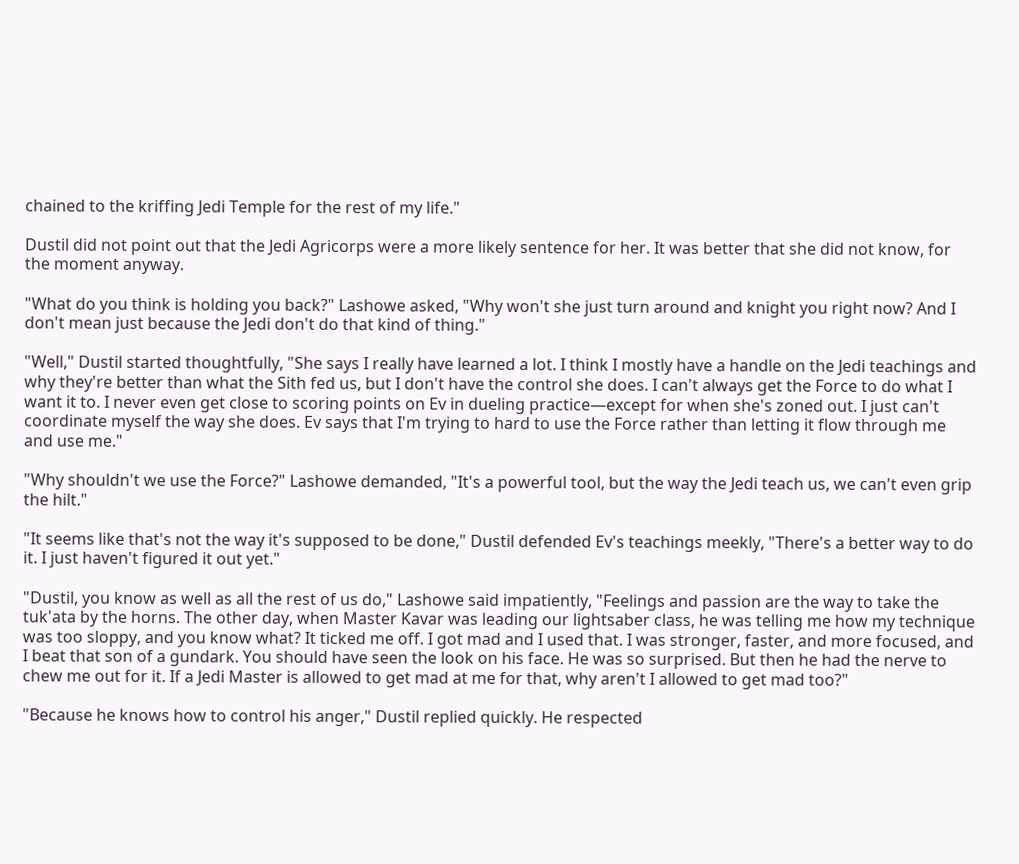chained to the kriffing Jedi Temple for the rest of my life."

Dustil did not point out that the Jedi Agricorps were a more likely sentence for her. It was better that she did not know, for the moment anyway.

"What do you think is holding you back?" Lashowe asked, "Why won't she just turn around and knight you right now? And I don't mean just because the Jedi don't do that kind of thing."

"Well," Dustil started thoughtfully, "She says I really have learned a lot. I think I mostly have a handle on the Jedi teachings and why they're better than what the Sith fed us, but I don't have the control she does. I can't always get the Force to do what I want it to. I never even get close to scoring points on Ev in dueling practice—except for when she's zoned out. I just can't coordinate myself the way she does. Ev says that I'm trying to hard to use the Force rather than letting it flow through me and use me."

"Why shouldn't we use the Force?" Lashowe demanded, "It's a powerful tool, but the way the Jedi teach us, we can't even grip the hilt."

"It seems like that's not the way it's supposed to be done," Dustil defended Ev's teachings meekly, "There's a better way to do it. I just haven't figured it out yet."

"Dustil, you know as well as all the rest of us do," Lashowe said impatiently, "Feelings and passion are the way to take the tuk'ata by the horns. The other day, when Master Kavar was leading our lightsaber class, he was telling me how my technique was too sloppy, and you know what? It ticked me off. I got mad and I used that. I was stronger, faster, and more focused, and I beat that son of a gundark. You should have seen the look on his face. He was so surprised. But then he had the nerve to chew me out for it. If a Jedi Master is allowed to get mad at me for that, why aren't I allowed to get mad too?"

"Because he knows how to control his anger," Dustil replied quickly. He respected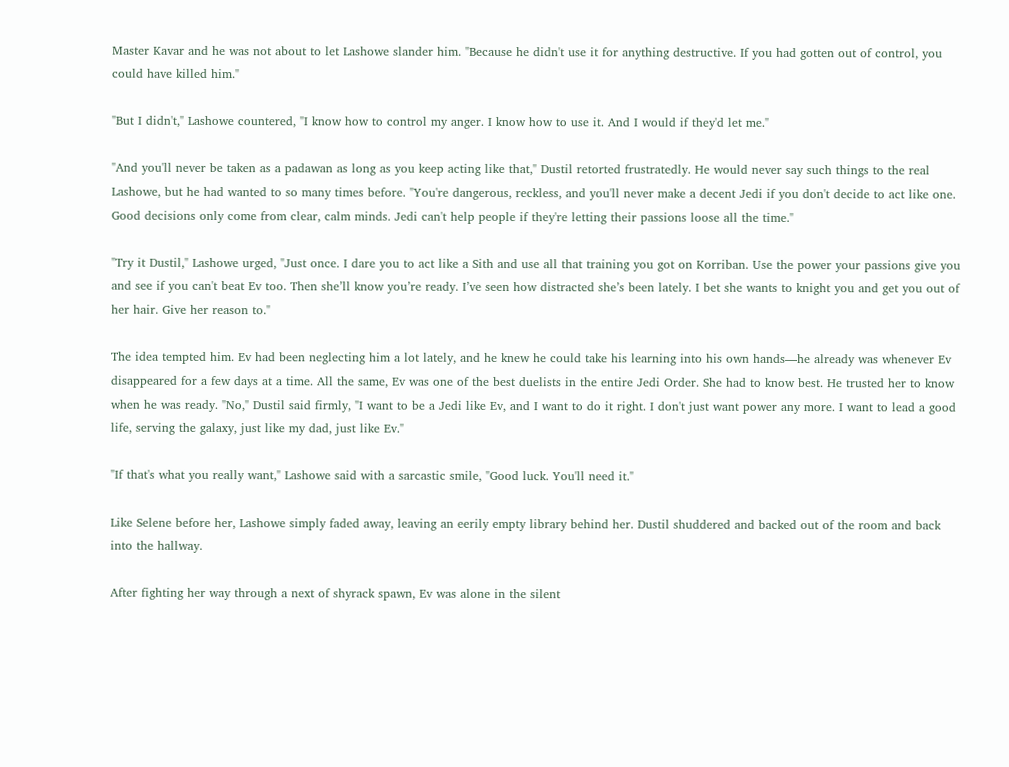Master Kavar and he was not about to let Lashowe slander him. "Because he didn't use it for anything destructive. If you had gotten out of control, you could have killed him."

"But I didn't," Lashowe countered, "I know how to control my anger. I know how to use it. And I would if they'd let me."

"And you'll never be taken as a padawan as long as you keep acting like that," Dustil retorted frustratedly. He would never say such things to the real Lashowe, but he had wanted to so many times before. "You're dangerous, reckless, and you'll never make a decent Jedi if you don't decide to act like one. Good decisions only come from clear, calm minds. Jedi can't help people if they're letting their passions loose all the time."

"Try it Dustil," Lashowe urged, "Just once. I dare you to act like a Sith and use all that training you got on Korriban. Use the power your passions give you and see if you can't beat Ev too. Then she’ll know you’re ready. I’ve seen how distracted she’s been lately. I bet she wants to knight you and get you out of her hair. Give her reason to."

The idea tempted him. Ev had been neglecting him a lot lately, and he knew he could take his learning into his own hands—he already was whenever Ev disappeared for a few days at a time. All the same, Ev was one of the best duelists in the entire Jedi Order. She had to know best. He trusted her to know when he was ready. "No," Dustil said firmly, "I want to be a Jedi like Ev, and I want to do it right. I don't just want power any more. I want to lead a good life, serving the galaxy, just like my dad, just like Ev."

"If that's what you really want," Lashowe said with a sarcastic smile, "Good luck. You'll need it."

Like Selene before her, Lashowe simply faded away, leaving an eerily empty library behind her. Dustil shuddered and backed out of the room and back into the hallway.

After fighting her way through a next of shyrack spawn, Ev was alone in the silent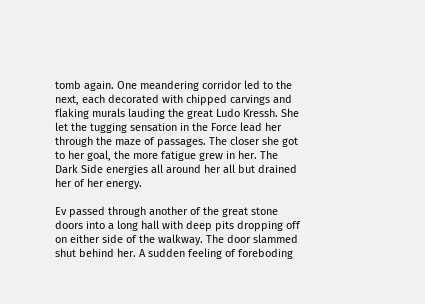tomb again. One meandering corridor led to the next, each decorated with chipped carvings and flaking murals lauding the great Ludo Kressh. She let the tugging sensation in the Force lead her through the maze of passages. The closer she got to her goal, the more fatigue grew in her. The Dark Side energies all around her all but drained her of her energy.

Ev passed through another of the great stone doors into a long hall with deep pits dropping off on either side of the walkway. The door slammed shut behind her. A sudden feeling of foreboding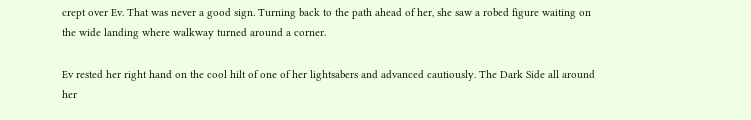crept over Ev. That was never a good sign. Turning back to the path ahead of her, she saw a robed figure waiting on the wide landing where walkway turned around a corner.

Ev rested her right hand on the cool hilt of one of her lightsabers and advanced cautiously. The Dark Side all around her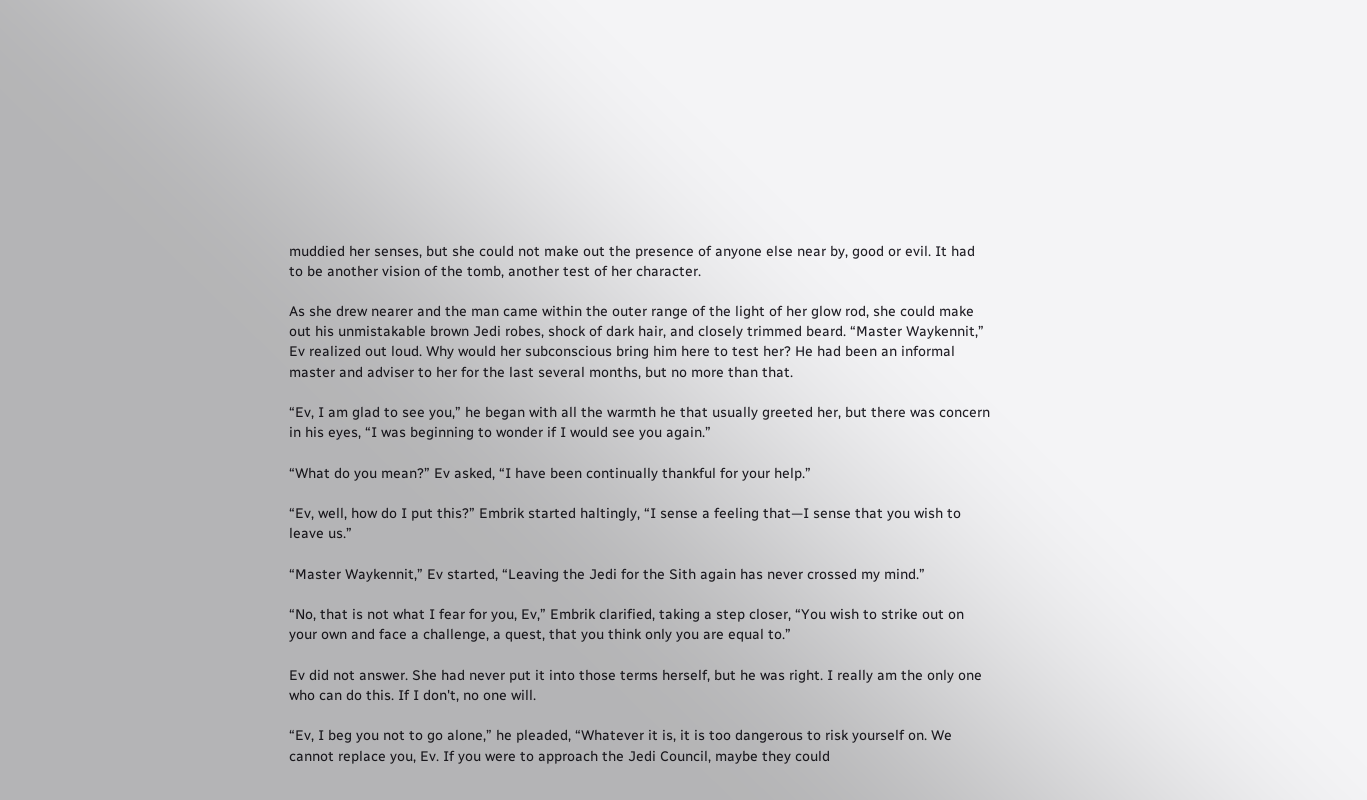muddied her senses, but she could not make out the presence of anyone else near by, good or evil. It had to be another vision of the tomb, another test of her character.

As she drew nearer and the man came within the outer range of the light of her glow rod, she could make out his unmistakable brown Jedi robes, shock of dark hair, and closely trimmed beard. “Master Waykennit,” Ev realized out loud. Why would her subconscious bring him here to test her? He had been an informal master and adviser to her for the last several months, but no more than that.

“Ev, I am glad to see you,” he began with all the warmth he that usually greeted her, but there was concern in his eyes, “I was beginning to wonder if I would see you again.”

“What do you mean?” Ev asked, “I have been continually thankful for your help.”

“Ev, well, how do I put this?” Embrik started haltingly, “I sense a feeling that—I sense that you wish to leave us.”

“Master Waykennit,” Ev started, “Leaving the Jedi for the Sith again has never crossed my mind.”

“No, that is not what I fear for you, Ev,” Embrik clarified, taking a step closer, “You wish to strike out on your own and face a challenge, a quest, that you think only you are equal to.”

Ev did not answer. She had never put it into those terms herself, but he was right. I really am the only one who can do this. If I don't, no one will.

“Ev, I beg you not to go alone,” he pleaded, “Whatever it is, it is too dangerous to risk yourself on. We cannot replace you, Ev. If you were to approach the Jedi Council, maybe they could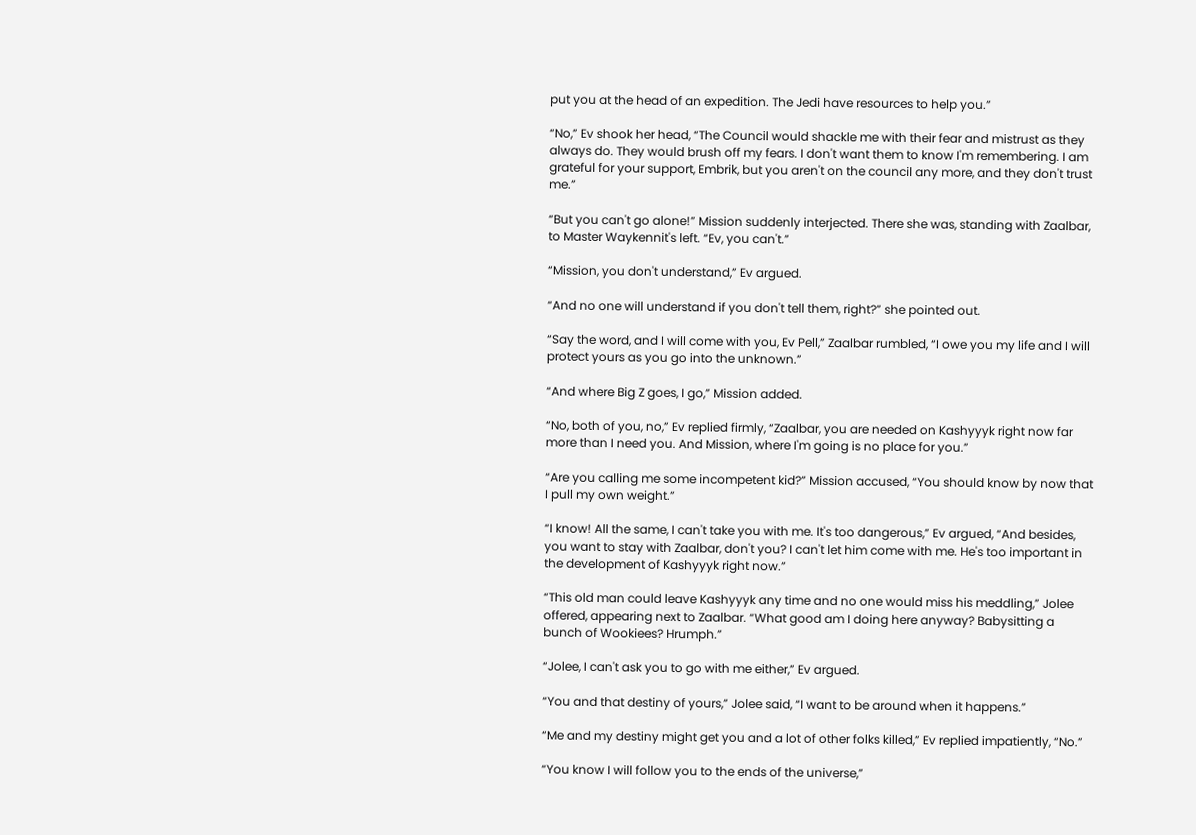put you at the head of an expedition. The Jedi have resources to help you.”

“No,” Ev shook her head, “The Council would shackle me with their fear and mistrust as they always do. They would brush off my fears. I don't want them to know I'm remembering. I am grateful for your support, Embrik, but you aren't on the council any more, and they don't trust me.”

“But you can't go alone!” Mission suddenly interjected. There she was, standing with Zaalbar, to Master Waykennit's left. “Ev, you can't.”

“Mission, you don't understand,” Ev argued.

“And no one will understand if you don't tell them, right?” she pointed out.

“Say the word, and I will come with you, Ev Pell,” Zaalbar rumbled, “I owe you my life and I will protect yours as you go into the unknown.”

“And where Big Z goes, I go,” Mission added.

“No, both of you, no,” Ev replied firmly, “Zaalbar, you are needed on Kashyyyk right now far more than I need you. And Mission, where I'm going is no place for you.”

“Are you calling me some incompetent kid?” Mission accused, “You should know by now that I pull my own weight.”

“I know! All the same, I can't take you with me. It's too dangerous,” Ev argued, “And besides, you want to stay with Zaalbar, don't you? I can't let him come with me. He's too important in the development of Kashyyyk right now.”

“This old man could leave Kashyyyk any time and no one would miss his meddling,” Jolee offered, appearing next to Zaalbar. “What good am I doing here anyway? Babysitting a bunch of Wookiees? Hrumph.”

“Jolee, I can't ask you to go with me either,” Ev argued.

“You and that destiny of yours,” Jolee said, “I want to be around when it happens.”

“Me and my destiny might get you and a lot of other folks killed,” Ev replied impatiently, “No.”

“You know I will follow you to the ends of the universe,”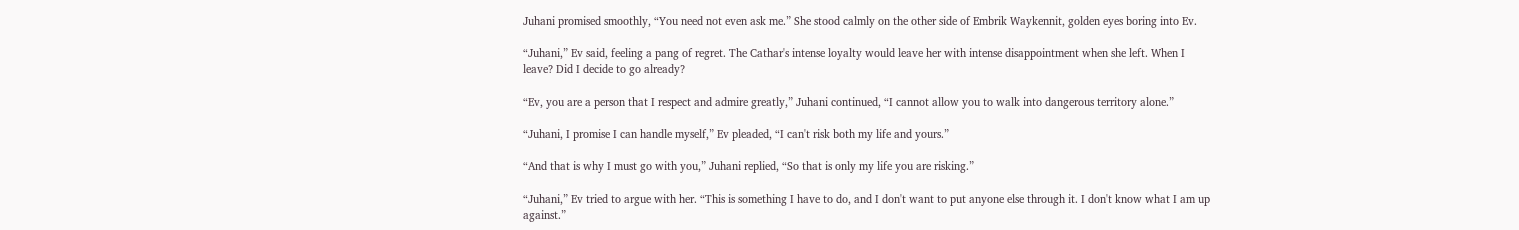Juhani promised smoothly, “You need not even ask me.” She stood calmly on the other side of Embrik Waykennit, golden eyes boring into Ev.

“Juhani,” Ev said, feeling a pang of regret. The Cathar's intense loyalty would leave her with intense disappointment when she left. When I leave? Did I decide to go already?

“Ev, you are a person that I respect and admire greatly,” Juhani continued, “I cannot allow you to walk into dangerous territory alone.”

“Juhani, I promise I can handle myself,” Ev pleaded, “I can't risk both my life and yours.”

“And that is why I must go with you,” Juhani replied, “So that is only my life you are risking.”

“Juhani,” Ev tried to argue with her. “This is something I have to do, and I don't want to put anyone else through it. I don't know what I am up against.”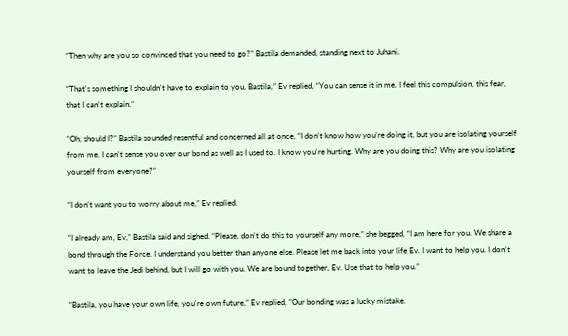“Then why are you so convinced that you need to go?” Bastila demanded, standing next to Juhani.

“That's something I shouldn't have to explain to you, Bastila,” Ev replied, “You can sense it in me. I feel this compulsion, this fear, that I can't explain.”

“Oh, should I?” Bastila sounded resentful and concerned all at once, “I don't know how you're doing it, but you are isolating yourself from me. I can't sense you over our bond as well as I used to. I know you're hurting. Why are you doing this? Why are you isolating yourself from everyone?”

“I don't want you to worry about me,” Ev replied.

“I already am, Ev,” Bastila said and sighed. “Please, don't do this to yourself any more,” she begged, “I am here for you. We share a bond through the Force. I understand you better than anyone else. Please let me back into your life Ev. I want to help you. I don't want to leave the Jedi behind, but I will go with you. We are bound together, Ev. Use that to help you.”

“Bastila, you have your own life, you're own future,” Ev replied, “Our bonding was a lucky mistake.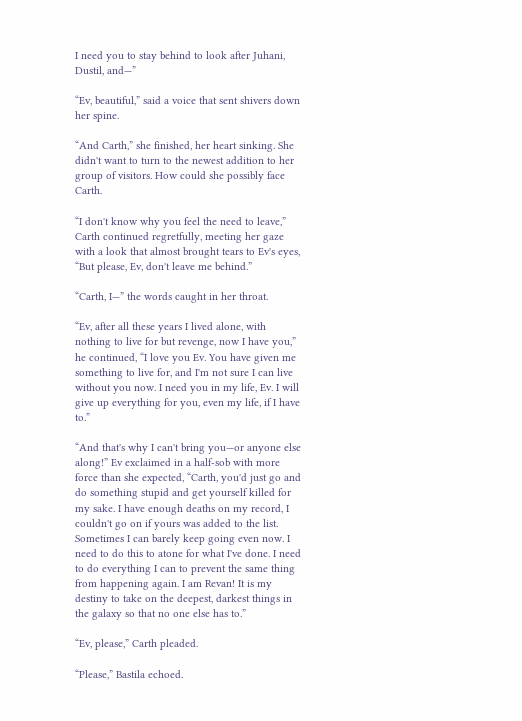I need you to stay behind to look after Juhani, Dustil, and—”

“Ev, beautiful,” said a voice that sent shivers down her spine.

“And Carth,” she finished, her heart sinking. She didn't want to turn to the newest addition to her group of visitors. How could she possibly face Carth.

“I don't know why you feel the need to leave,” Carth continued regretfully, meeting her gaze with a look that almost brought tears to Ev's eyes, “But please, Ev, don't leave me behind.”

“Carth, I—” the words caught in her throat.

“Ev, after all these years I lived alone, with nothing to live for but revenge, now I have you,” he continued, “I love you Ev. You have given me something to live for, and I'm not sure I can live without you now. I need you in my life, Ev. I will give up everything for you, even my life, if I have to.”

“And that's why I can't bring you—or anyone else along!” Ev exclaimed in a half-sob with more force than she expected, “Carth, you'd just go and do something stupid and get yourself killed for my sake. I have enough deaths on my record, I couldn't go on if yours was added to the list. Sometimes I can barely keep going even now. I need to do this to atone for what I've done. I need to do everything I can to prevent the same thing from happening again. I am Revan! It is my destiny to take on the deepest, darkest things in the galaxy so that no one else has to.”

“Ev, please,” Carth pleaded.

“Please,” Bastila echoed.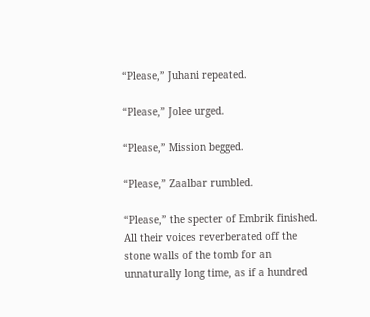“Please,” Juhani repeated.

“Please,” Jolee urged.

“Please,” Mission begged.

“Please,” Zaalbar rumbled.

“Please,” the specter of Embrik finished. All their voices reverberated off the stone walls of the tomb for an unnaturally long time, as if a hundred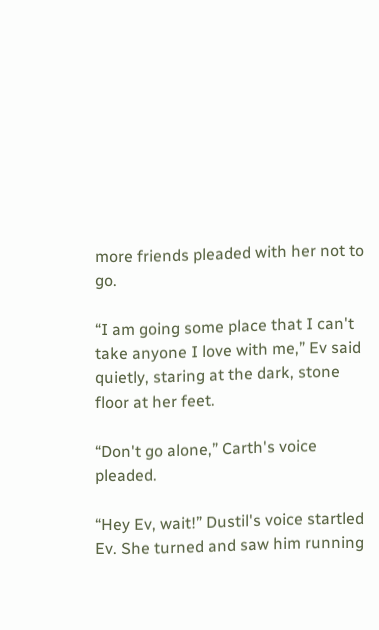more friends pleaded with her not to go.

“I am going some place that I can't take anyone I love with me,” Ev said quietly, staring at the dark, stone floor at her feet.

“Don't go alone,” Carth's voice pleaded.

“Hey Ev, wait!” Dustil's voice startled Ev. She turned and saw him running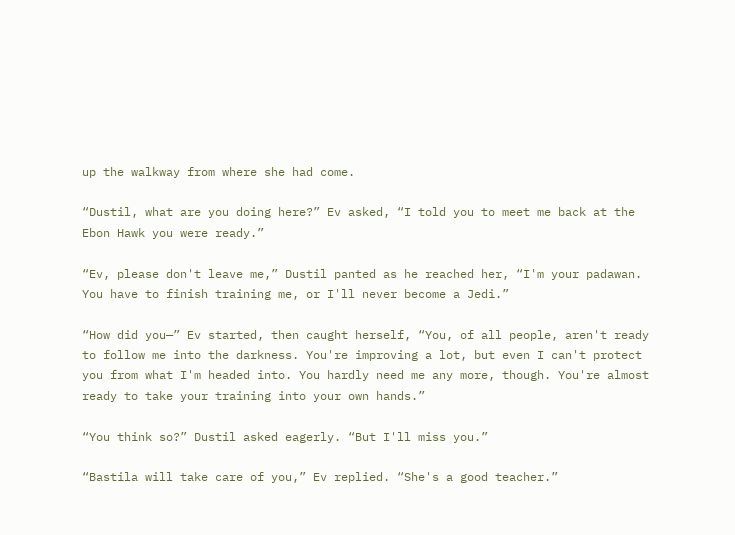up the walkway from where she had come.

“Dustil, what are you doing here?” Ev asked, “I told you to meet me back at the Ebon Hawk you were ready.”

“Ev, please don't leave me,” Dustil panted as he reached her, “I'm your padawan. You have to finish training me, or I'll never become a Jedi.”

“How did you—” Ev started, then caught herself, “You, of all people, aren't ready to follow me into the darkness. You're improving a lot, but even I can't protect you from what I'm headed into. You hardly need me any more, though. You're almost ready to take your training into your own hands.”

“You think so?” Dustil asked eagerly. “But I'll miss you.”

“Bastila will take care of you,” Ev replied. “She's a good teacher.”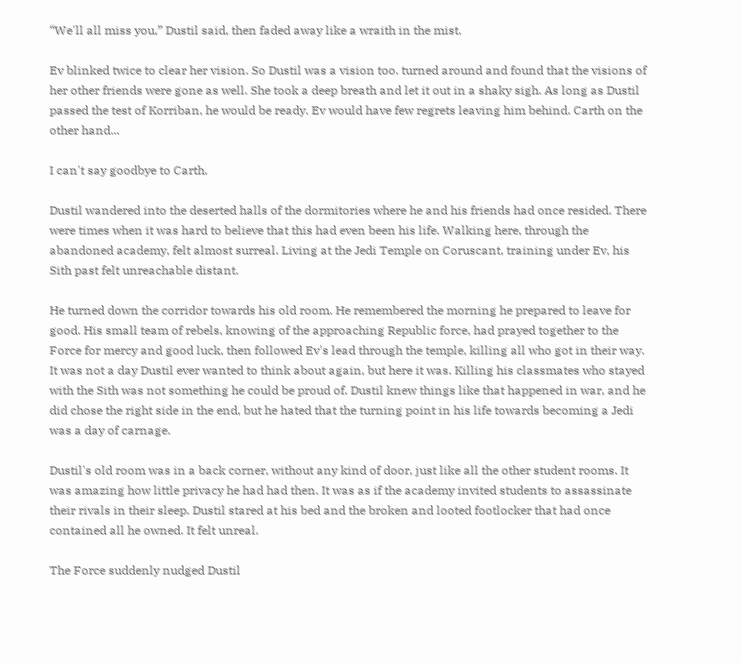“We'll all miss you,” Dustil said, then faded away like a wraith in the mist.

Ev blinked twice to clear her vision. So Dustil was a vision too. turned around and found that the visions of her other friends were gone as well. She took a deep breath and let it out in a shaky sigh. As long as Dustil passed the test of Korriban, he would be ready. Ev would have few regrets leaving him behind. Carth on the other hand...

I can't say goodbye to Carth.

Dustil wandered into the deserted halls of the dormitories where he and his friends had once resided. There were times when it was hard to believe that this had even been his life. Walking here, through the abandoned academy, felt almost surreal. Living at the Jedi Temple on Coruscant, training under Ev, his Sith past felt unreachable distant.

He turned down the corridor towards his old room. He remembered the morning he prepared to leave for good. His small team of rebels, knowing of the approaching Republic force, had prayed together to the Force for mercy and good luck, then followed Ev's lead through the temple, killing all who got in their way. It was not a day Dustil ever wanted to think about again, but here it was. Killing his classmates who stayed with the Sith was not something he could be proud of. Dustil knew things like that happened in war, and he did chose the right side in the end, but he hated that the turning point in his life towards becoming a Jedi was a day of carnage.

Dustil's old room was in a back corner, without any kind of door, just like all the other student rooms. It was amazing how little privacy he had had then. It was as if the academy invited students to assassinate their rivals in their sleep. Dustil stared at his bed and the broken and looted footlocker that had once contained all he owned. It felt unreal.

The Force suddenly nudged Dustil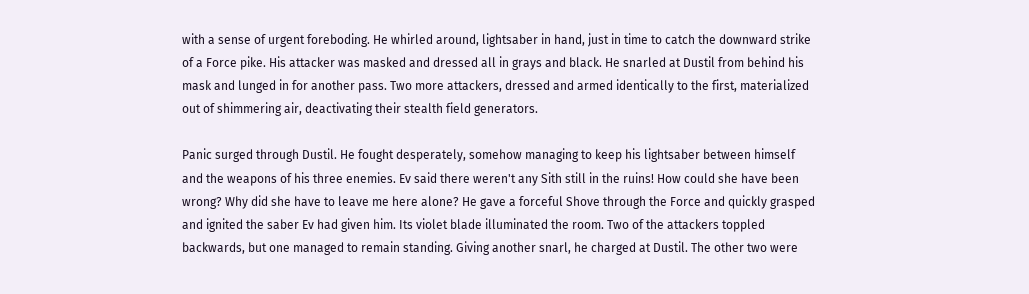with a sense of urgent foreboding. He whirled around, lightsaber in hand, just in time to catch the downward strike of a Force pike. His attacker was masked and dressed all in grays and black. He snarled at Dustil from behind his mask and lunged in for another pass. Two more attackers, dressed and armed identically to the first, materialized out of shimmering air, deactivating their stealth field generators.

Panic surged through Dustil. He fought desperately, somehow managing to keep his lightsaber between himself and the weapons of his three enemies. Ev said there weren't any Sith still in the ruins! How could she have been wrong? Why did she have to leave me here alone? He gave a forceful Shove through the Force and quickly grasped and ignited the saber Ev had given him. Its violet blade illuminated the room. Two of the attackers toppled backwards, but one managed to remain standing. Giving another snarl, he charged at Dustil. The other two were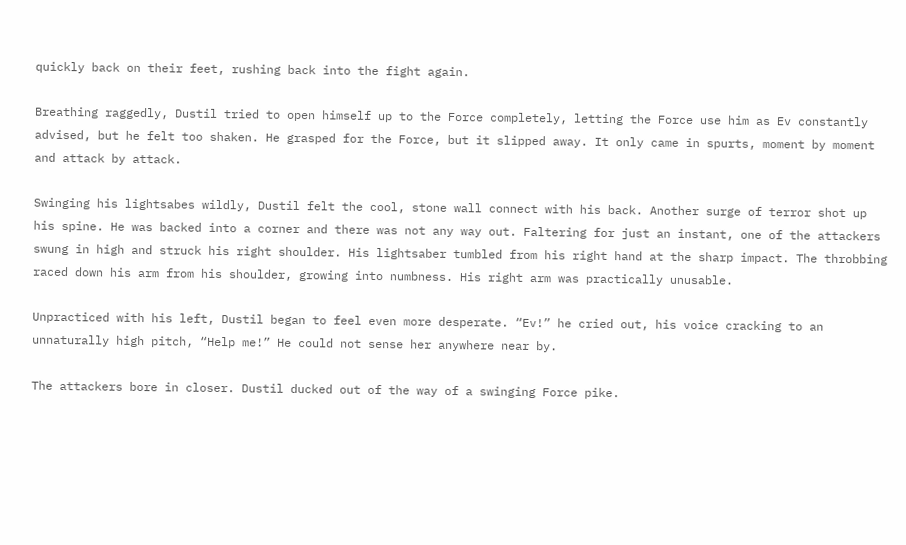quickly back on their feet, rushing back into the fight again.

Breathing raggedly, Dustil tried to open himself up to the Force completely, letting the Force use him as Ev constantly advised, but he felt too shaken. He grasped for the Force, but it slipped away. It only came in spurts, moment by moment and attack by attack.

Swinging his lightsabes wildly, Dustil felt the cool, stone wall connect with his back. Another surge of terror shot up his spine. He was backed into a corner and there was not any way out. Faltering for just an instant, one of the attackers swung in high and struck his right shoulder. His lightsaber tumbled from his right hand at the sharp impact. The throbbing raced down his arm from his shoulder, growing into numbness. His right arm was practically unusable.

Unpracticed with his left, Dustil began to feel even more desperate. “Ev!” he cried out, his voice cracking to an unnaturally high pitch, “Help me!” He could not sense her anywhere near by.

The attackers bore in closer. Dustil ducked out of the way of a swinging Force pike.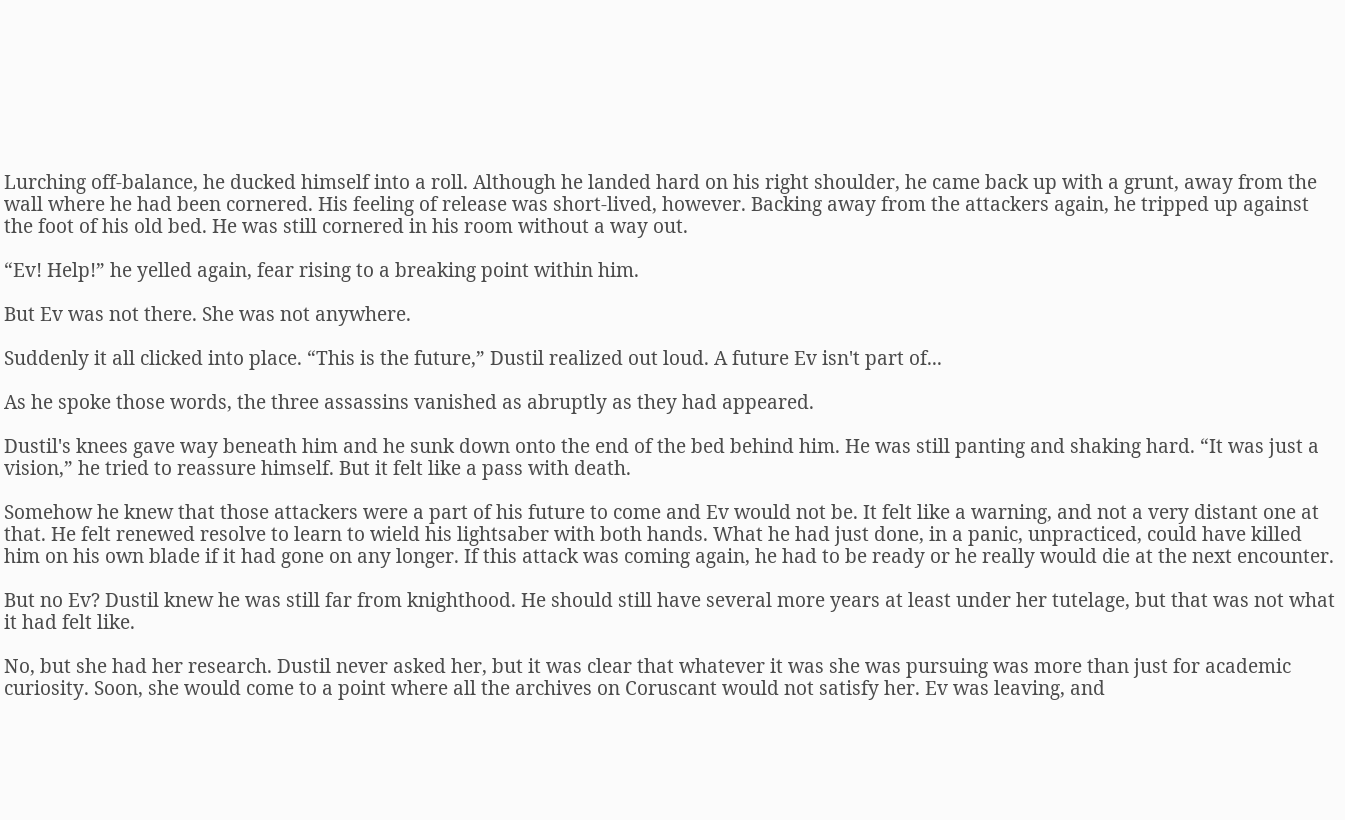Lurching off-balance, he ducked himself into a roll. Although he landed hard on his right shoulder, he came back up with a grunt, away from the wall where he had been cornered. His feeling of release was short-lived, however. Backing away from the attackers again, he tripped up against the foot of his old bed. He was still cornered in his room without a way out.

“Ev! Help!” he yelled again, fear rising to a breaking point within him.

But Ev was not there. She was not anywhere.

Suddenly it all clicked into place. “This is the future,” Dustil realized out loud. A future Ev isn't part of...

As he spoke those words, the three assassins vanished as abruptly as they had appeared.

Dustil's knees gave way beneath him and he sunk down onto the end of the bed behind him. He was still panting and shaking hard. “It was just a vision,” he tried to reassure himself. But it felt like a pass with death.

Somehow he knew that those attackers were a part of his future to come and Ev would not be. It felt like a warning, and not a very distant one at that. He felt renewed resolve to learn to wield his lightsaber with both hands. What he had just done, in a panic, unpracticed, could have killed him on his own blade if it had gone on any longer. If this attack was coming again, he had to be ready or he really would die at the next encounter.

But no Ev? Dustil knew he was still far from knighthood. He should still have several more years at least under her tutelage, but that was not what it had felt like.

No, but she had her research. Dustil never asked her, but it was clear that whatever it was she was pursuing was more than just for academic curiosity. Soon, she would come to a point where all the archives on Coruscant would not satisfy her. Ev was leaving, and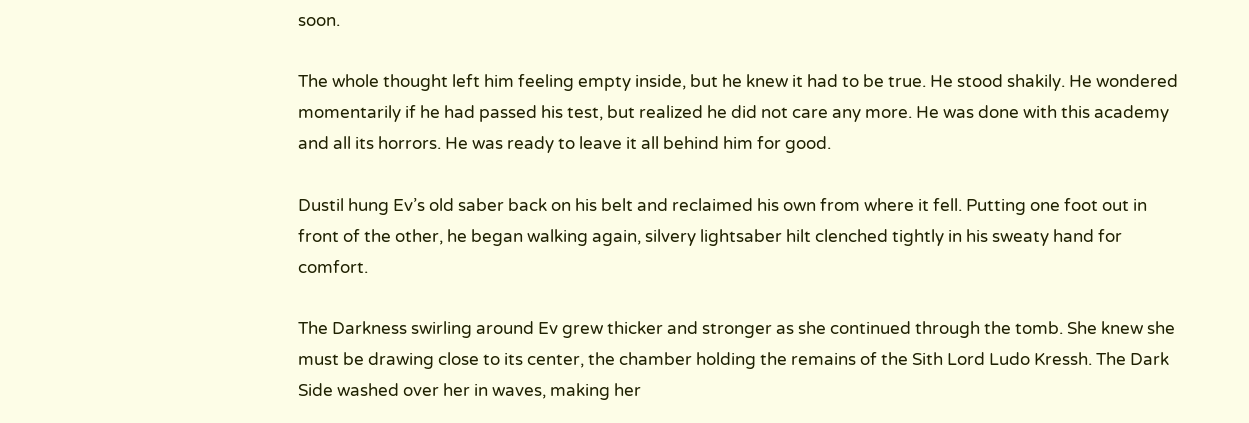soon.

The whole thought left him feeling empty inside, but he knew it had to be true. He stood shakily. He wondered momentarily if he had passed his test, but realized he did not care any more. He was done with this academy and all its horrors. He was ready to leave it all behind him for good.

Dustil hung Ev’s old saber back on his belt and reclaimed his own from where it fell. Putting one foot out in front of the other, he began walking again, silvery lightsaber hilt clenched tightly in his sweaty hand for comfort.

The Darkness swirling around Ev grew thicker and stronger as she continued through the tomb. She knew she must be drawing close to its center, the chamber holding the remains of the Sith Lord Ludo Kressh. The Dark Side washed over her in waves, making her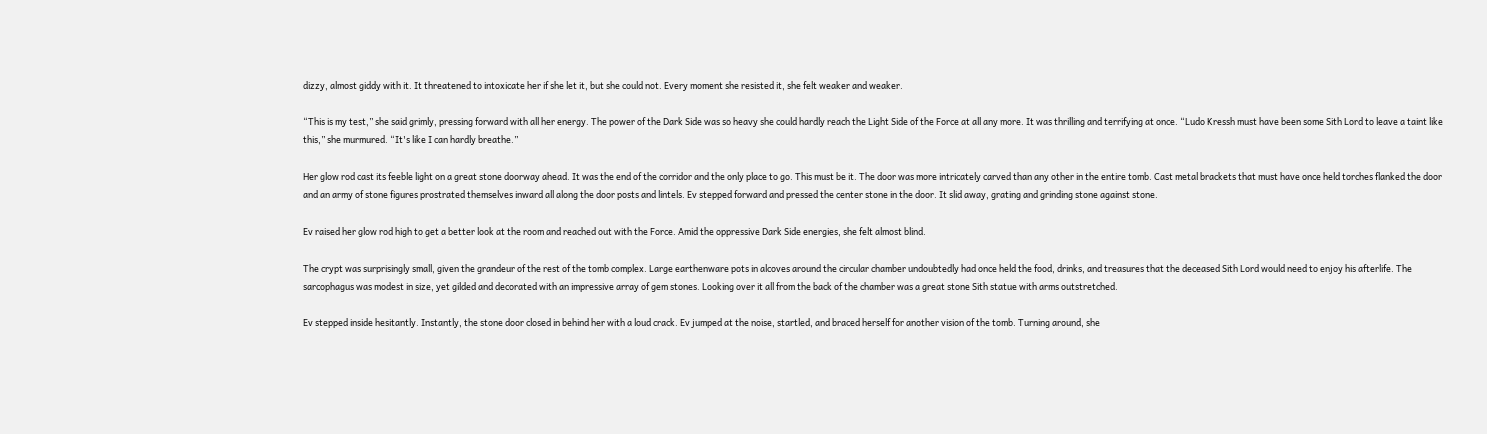dizzy, almost giddy with it. It threatened to intoxicate her if she let it, but she could not. Every moment she resisted it, she felt weaker and weaker.

“This is my test,” she said grimly, pressing forward with all her energy. The power of the Dark Side was so heavy she could hardly reach the Light Side of the Force at all any more. It was thrilling and terrifying at once. “Ludo Kressh must have been some Sith Lord to leave a taint like this,” she murmured. “It's like I can hardly breathe.”

Her glow rod cast its feeble light on a great stone doorway ahead. It was the end of the corridor and the only place to go. This must be it. The door was more intricately carved than any other in the entire tomb. Cast metal brackets that must have once held torches flanked the door and an army of stone figures prostrated themselves inward all along the door posts and lintels. Ev stepped forward and pressed the center stone in the door. It slid away, grating and grinding stone against stone.

Ev raised her glow rod high to get a better look at the room and reached out with the Force. Amid the oppressive Dark Side energies, she felt almost blind.

The crypt was surprisingly small, given the grandeur of the rest of the tomb complex. Large earthenware pots in alcoves around the circular chamber undoubtedly had once held the food, drinks, and treasures that the deceased Sith Lord would need to enjoy his afterlife. The sarcophagus was modest in size, yet gilded and decorated with an impressive array of gem stones. Looking over it all from the back of the chamber was a great stone Sith statue with arms outstretched.

Ev stepped inside hesitantly. Instantly, the stone door closed in behind her with a loud crack. Ev jumped at the noise, startled, and braced herself for another vision of the tomb. Turning around, she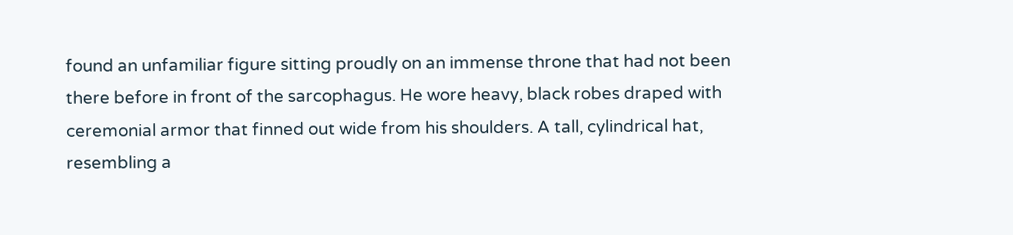found an unfamiliar figure sitting proudly on an immense throne that had not been there before in front of the sarcophagus. He wore heavy, black robes draped with ceremonial armor that finned out wide from his shoulders. A tall, cylindrical hat, resembling a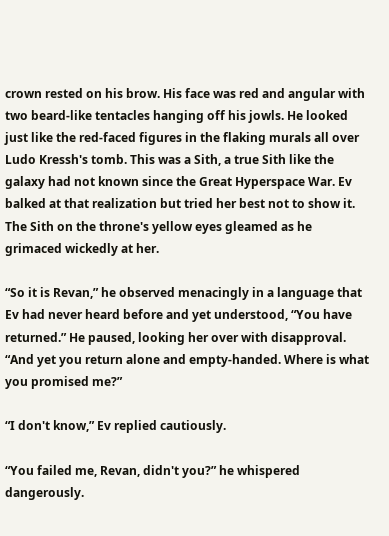crown rested on his brow. His face was red and angular with two beard-like tentacles hanging off his jowls. He looked just like the red-faced figures in the flaking murals all over Ludo Kressh's tomb. This was a Sith, a true Sith like the galaxy had not known since the Great Hyperspace War. Ev balked at that realization but tried her best not to show it. The Sith on the throne's yellow eyes gleamed as he grimaced wickedly at her.

“So it is Revan,” he observed menacingly in a language that Ev had never heard before and yet understood, “You have returned.” He paused, looking her over with disapproval. “And yet you return alone and empty-handed. Where is what you promised me?”

“I don't know,” Ev replied cautiously.

“You failed me, Revan, didn't you?” he whispered dangerously.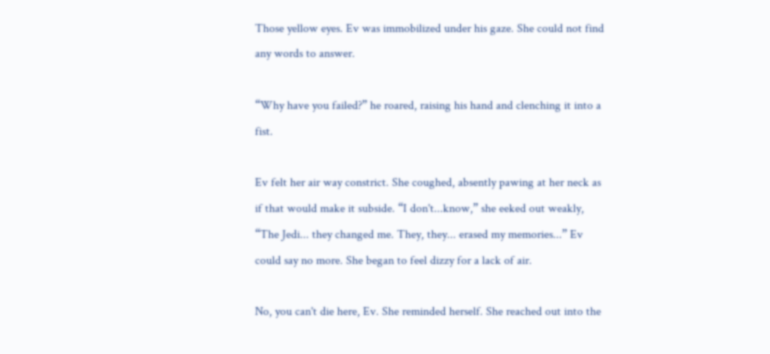Those yellow eyes. Ev was immobilized under his gaze. She could not find any words to answer.

“Why have you failed?” he roared, raising his hand and clenching it into a fist.

Ev felt her air way constrict. She coughed, absently pawing at her neck as if that would make it subside. “I don't...know,” she eeked out weakly, “The Jedi... they changed me. They, they... erased my memories...” Ev could say no more. She began to feel dizzy for a lack of air.

No, you can't die here, Ev. She reminded herself. She reached out into the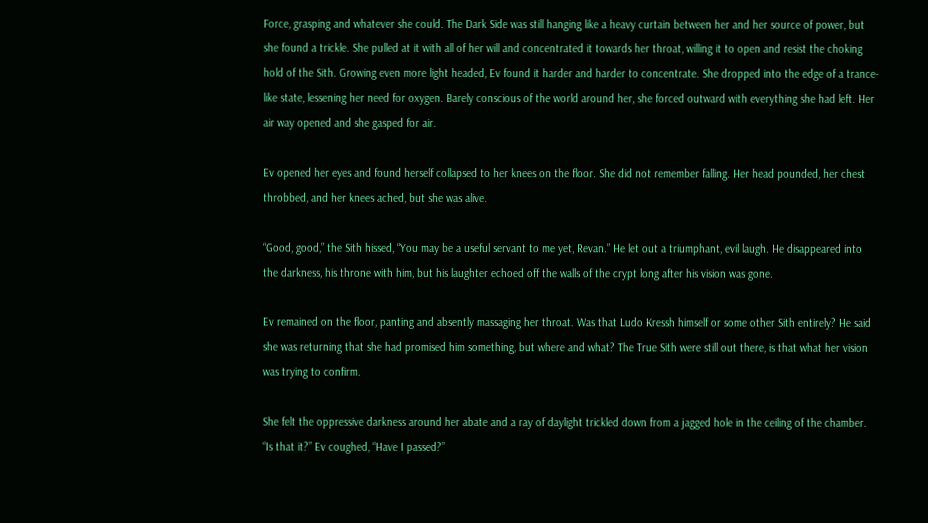Force, grasping and whatever she could. The Dark Side was still hanging like a heavy curtain between her and her source of power, but she found a trickle. She pulled at it with all of her will and concentrated it towards her throat, willing it to open and resist the choking hold of the Sith. Growing even more light headed, Ev found it harder and harder to concentrate. She dropped into the edge of a trance-like state, lessening her need for oxygen. Barely conscious of the world around her, she forced outward with everything she had left. Her air way opened and she gasped for air.

Ev opened her eyes and found herself collapsed to her knees on the floor. She did not remember falling. Her head pounded, her chest throbbed, and her knees ached, but she was alive.

“Good, good,” the Sith hissed, “You may be a useful servant to me yet, Revan.” He let out a triumphant, evil laugh. He disappeared into the darkness, his throne with him, but his laughter echoed off the walls of the crypt long after his vision was gone.

Ev remained on the floor, panting and absently massaging her throat. Was that Ludo Kressh himself or some other Sith entirely? He said she was returning that she had promised him something, but where and what? The True Sith were still out there, is that what her vision was trying to confirm.

She felt the oppressive darkness around her abate and a ray of daylight trickled down from a jagged hole in the ceiling of the chamber. “Is that it?” Ev coughed, “Have I passed?”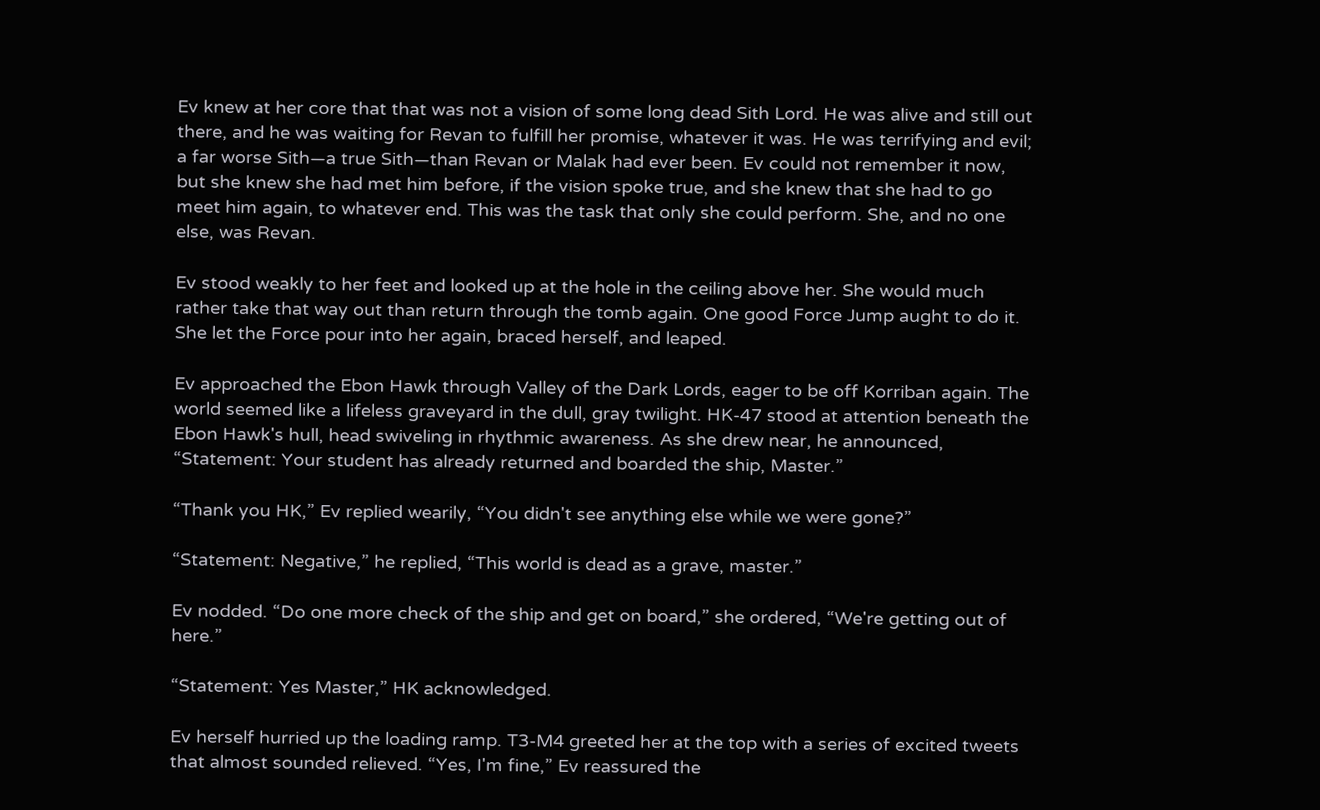Ev knew at her core that that was not a vision of some long dead Sith Lord. He was alive and still out there, and he was waiting for Revan to fulfill her promise, whatever it was. He was terrifying and evil; a far worse Sith—a true Sith—than Revan or Malak had ever been. Ev could not remember it now, but she knew she had met him before, if the vision spoke true, and she knew that she had to go meet him again, to whatever end. This was the task that only she could perform. She, and no one else, was Revan.

Ev stood weakly to her feet and looked up at the hole in the ceiling above her. She would much rather take that way out than return through the tomb again. One good Force Jump aught to do it. She let the Force pour into her again, braced herself, and leaped.

Ev approached the Ebon Hawk through Valley of the Dark Lords, eager to be off Korriban again. The world seemed like a lifeless graveyard in the dull, gray twilight. HK-47 stood at attention beneath the Ebon Hawk's hull, head swiveling in rhythmic awareness. As she drew near, he announced, “Statement: Your student has already returned and boarded the ship, Master.”

“Thank you HK,” Ev replied wearily, “You didn't see anything else while we were gone?”

“Statement: Negative,” he replied, “This world is dead as a grave, master.”

Ev nodded. “Do one more check of the ship and get on board,” she ordered, “We're getting out of here.”

“Statement: Yes Master,” HK acknowledged.

Ev herself hurried up the loading ramp. T3-M4 greeted her at the top with a series of excited tweets that almost sounded relieved. “Yes, I'm fine,” Ev reassured the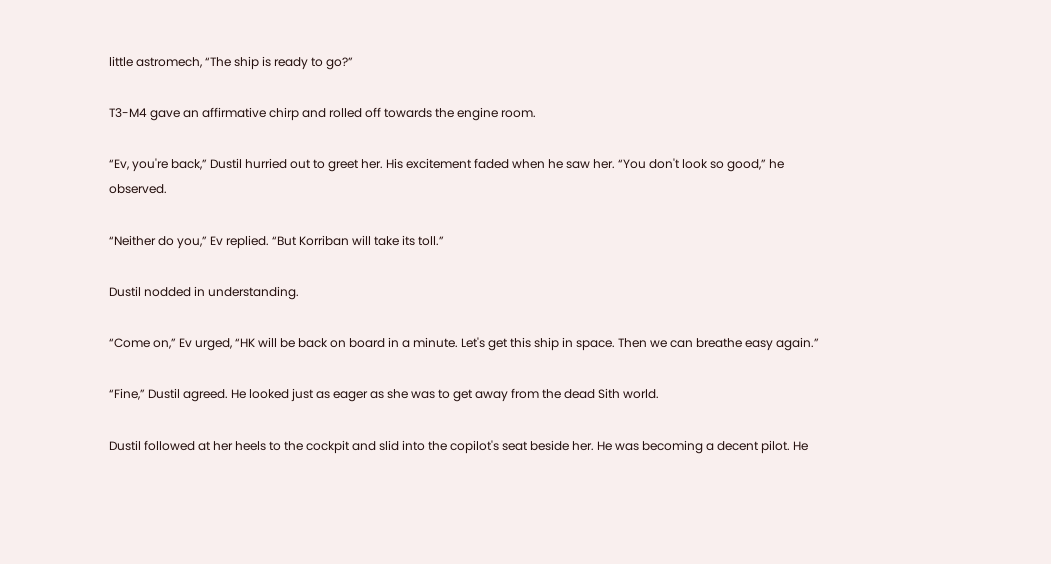little astromech, “The ship is ready to go?”

T3-M4 gave an affirmative chirp and rolled off towards the engine room.

“Ev, you're back,” Dustil hurried out to greet her. His excitement faded when he saw her. “You don't look so good,” he observed.

“Neither do you,” Ev replied. “But Korriban will take its toll.”

Dustil nodded in understanding.

“Come on,” Ev urged, “HK will be back on board in a minute. Let's get this ship in space. Then we can breathe easy again.”

“Fine,” Dustil agreed. He looked just as eager as she was to get away from the dead Sith world.

Dustil followed at her heels to the cockpit and slid into the copilot's seat beside her. He was becoming a decent pilot. He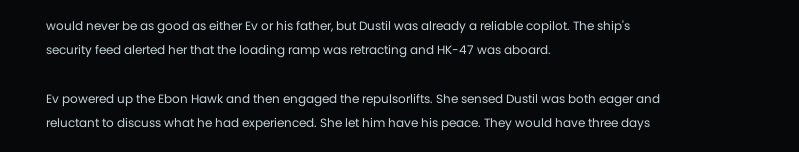would never be as good as either Ev or his father, but Dustil was already a reliable copilot. The ship's security feed alerted her that the loading ramp was retracting and HK-47 was aboard.

Ev powered up the Ebon Hawk and then engaged the repulsorlifts. She sensed Dustil was both eager and reluctant to discuss what he had experienced. She let him have his peace. They would have three days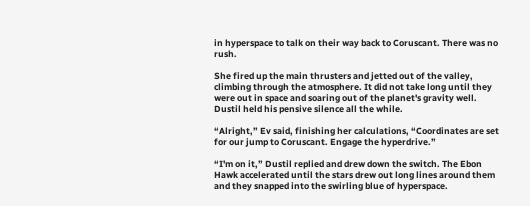in hyperspace to talk on their way back to Coruscant. There was no rush.

She fired up the main thrusters and jetted out of the valley, climbing through the atmosphere. It did not take long until they were out in space and soaring out of the planet's gravity well. Dustil held his pensive silence all the while.

“Alright,” Ev said, finishing her calculations, “Coordinates are set for our jump to Coruscant. Engage the hyperdrive.”

“I'm on it,” Dustil replied and drew down the switch. The Ebon Hawk accelerated until the stars drew out long lines around them and they snapped into the swirling blue of hyperspace.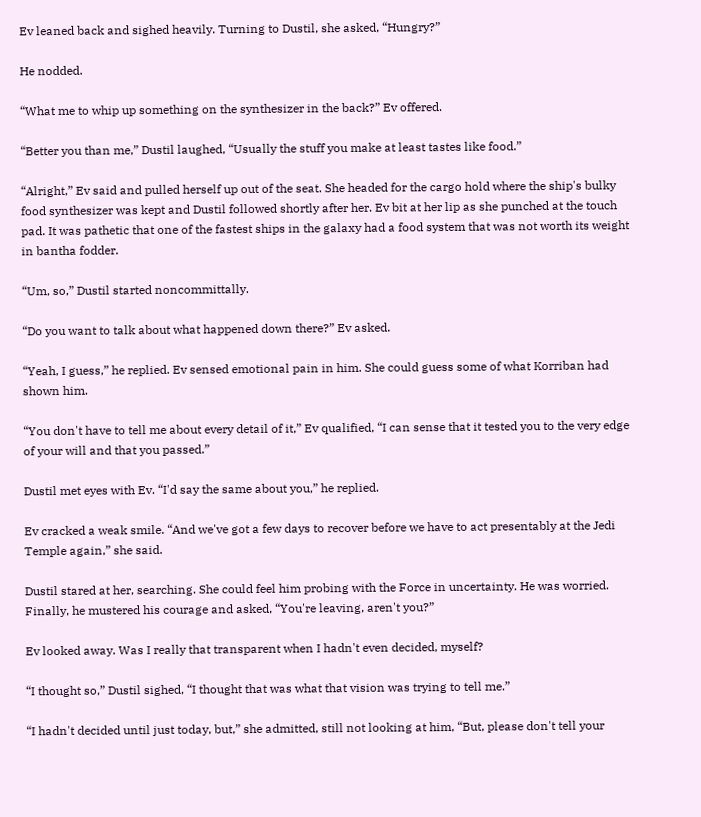Ev leaned back and sighed heavily. Turning to Dustil, she asked, “Hungry?”

He nodded.

“What me to whip up something on the synthesizer in the back?” Ev offered.

“Better you than me,” Dustil laughed, “Usually the stuff you make at least tastes like food.”

“Alright,” Ev said and pulled herself up out of the seat. She headed for the cargo hold where the ship's bulky food synthesizer was kept and Dustil followed shortly after her. Ev bit at her lip as she punched at the touch pad. It was pathetic that one of the fastest ships in the galaxy had a food system that was not worth its weight in bantha fodder.

“Um, so,” Dustil started noncommittally.

“Do you want to talk about what happened down there?” Ev asked.

“Yeah, I guess,” he replied. Ev sensed emotional pain in him. She could guess some of what Korriban had shown him.

“You don't have to tell me about every detail of it,” Ev qualified, “I can sense that it tested you to the very edge of your will and that you passed.”

Dustil met eyes with Ev. “I'd say the same about you,” he replied.

Ev cracked a weak smile. “And we've got a few days to recover before we have to act presentably at the Jedi Temple again,” she said.

Dustil stared at her, searching. She could feel him probing with the Force in uncertainty. He was worried. Finally, he mustered his courage and asked, “You're leaving, aren't you?”

Ev looked away. Was I really that transparent when I hadn't even decided, myself?

“I thought so,” Dustil sighed, “I thought that was what that vision was trying to tell me.”

“I hadn't decided until just today, but,” she admitted, still not looking at him, “But, please don't tell your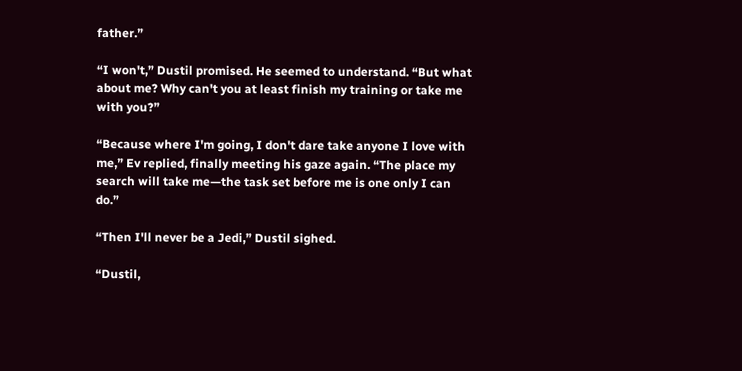father.”

“I won't,” Dustil promised. He seemed to understand. “But what about me? Why can't you at least finish my training or take me with you?”

“Because where I'm going, I don't dare take anyone I love with me,” Ev replied, finally meeting his gaze again. “The place my search will take me—the task set before me is one only I can do.”

“Then I'll never be a Jedi,” Dustil sighed.

“Dustil,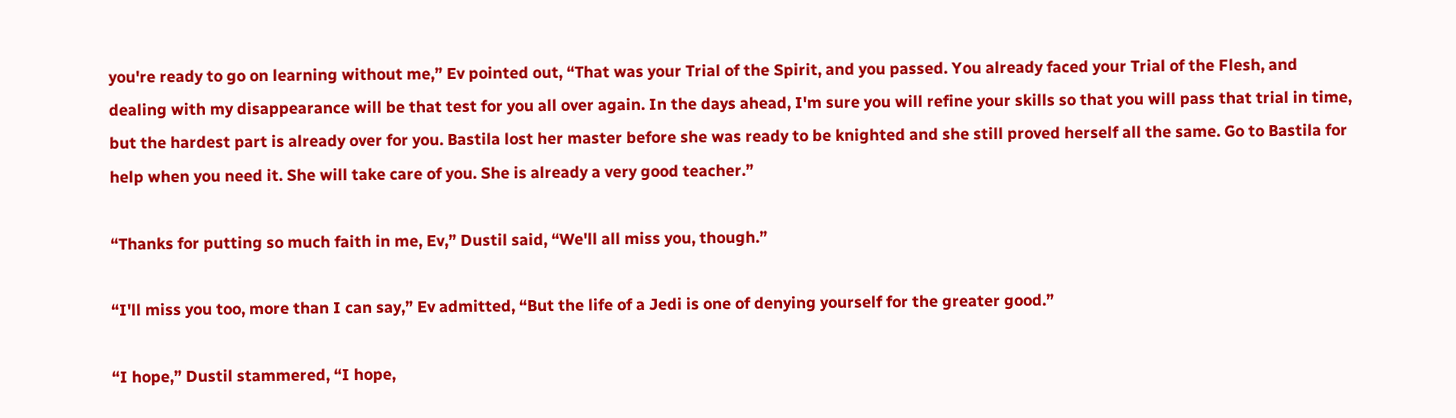you're ready to go on learning without me,” Ev pointed out, “That was your Trial of the Spirit, and you passed. You already faced your Trial of the Flesh, and dealing with my disappearance will be that test for you all over again. In the days ahead, I'm sure you will refine your skills so that you will pass that trial in time, but the hardest part is already over for you. Bastila lost her master before she was ready to be knighted and she still proved herself all the same. Go to Bastila for help when you need it. She will take care of you. She is already a very good teacher.”

“Thanks for putting so much faith in me, Ev,” Dustil said, “We'll all miss you, though.”

“I'll miss you too, more than I can say,” Ev admitted, “But the life of a Jedi is one of denying yourself for the greater good.”

“I hope,” Dustil stammered, “I hope,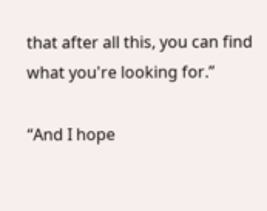that after all this, you can find what you're looking for.”

“And I hope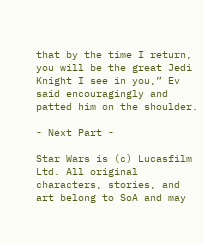that by the time I return, you will be the great Jedi Knight I see in you,” Ev said encouragingly and patted him on the shoulder.

- Next Part -

Star Wars is (c) Lucasfilm Ltd. All original characters, stories, and art belong to SoA and may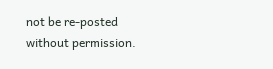not be re-posted without permission.